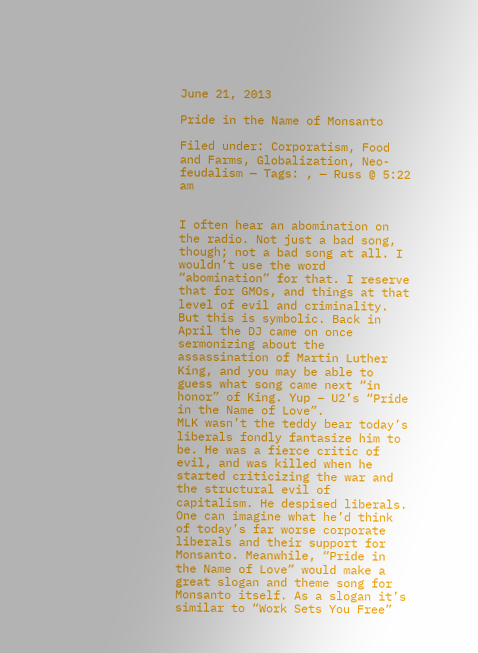June 21, 2013

Pride in the Name of Monsanto

Filed under: Corporatism, Food and Farms, Globalization, Neo-feudalism — Tags: , — Russ @ 5:22 am


I often hear an abomination on the radio. Not just a bad song, though; not a bad song at all. I wouldn’t use the word “abomination” for that. I reserve that for GMOs, and things at that level of evil and criminality. But this is symbolic. Back in April the DJ came on once sermonizing about the assassination of Martin Luther King, and you may be able to guess what song came next “in honor” of King. Yup – U2’s “Pride in the Name of Love”.
MLK wasn’t the teddy bear today’s liberals fondly fantasize him to be. He was a fierce critic of evil, and was killed when he started criticizing the war and the structural evil of capitalism. He despised liberals. One can imagine what he’d think of today’s far worse corporate liberals and their support for Monsanto. Meanwhile, “Pride in the Name of Love” would make a great slogan and theme song for Monsanto itself. As a slogan it’s similar to “Work Sets You Free”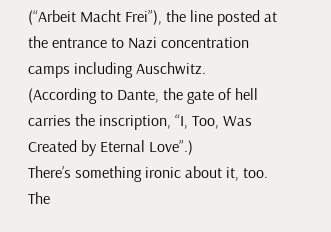(“Arbeit Macht Frei”), the line posted at the entrance to Nazi concentration camps including Auschwitz. (According to Dante, the gate of hell carries the inscription, “I, Too, Was Created by Eternal Love”.)
There’s something ironic about it, too. The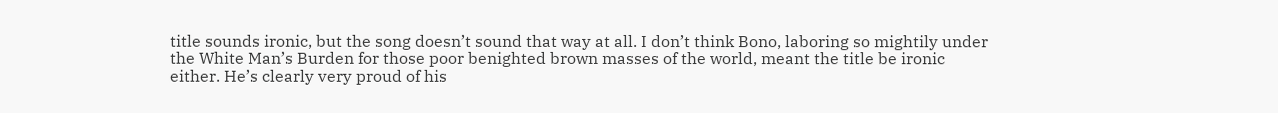title sounds ironic, but the song doesn’t sound that way at all. I don’t think Bono, laboring so mightily under the White Man’s Burden for those poor benighted brown masses of the world, meant the title be ironic either. He’s clearly very proud of his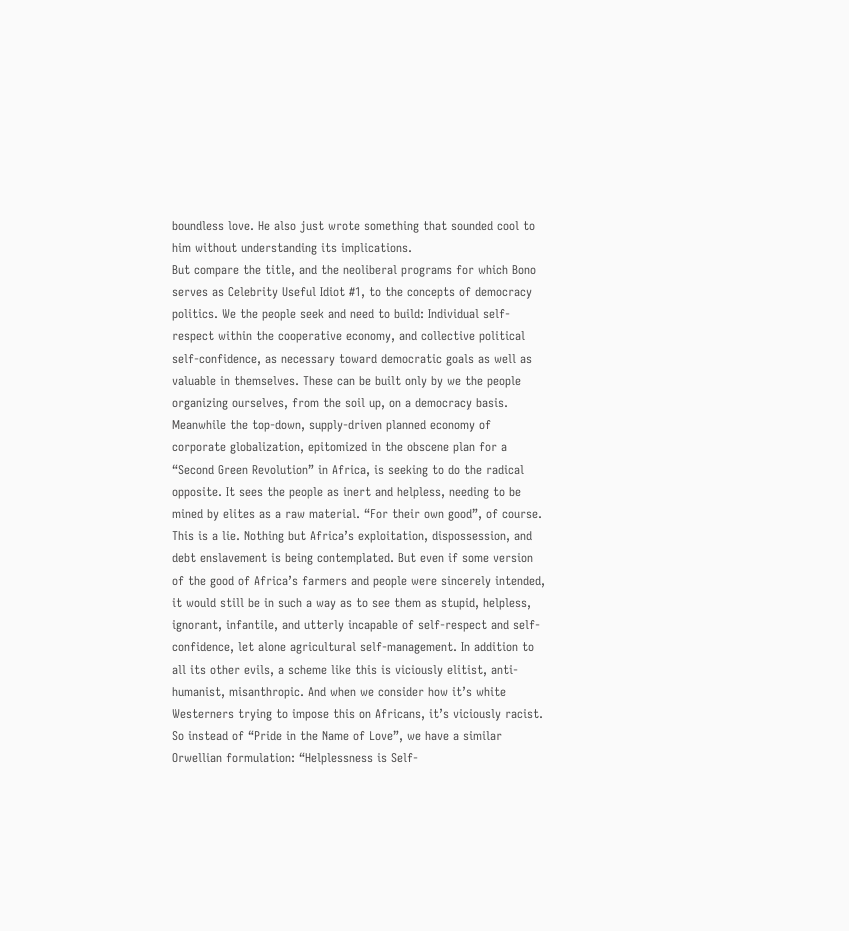boundless love. He also just wrote something that sounded cool to him without understanding its implications.
But compare the title, and the neoliberal programs for which Bono serves as Celebrity Useful Idiot #1, to the concepts of democracy politics. We the people seek and need to build: Individual self-respect within the cooperative economy, and collective political self-confidence, as necessary toward democratic goals as well as valuable in themselves. These can be built only by we the people organizing ourselves, from the soil up, on a democracy basis. Meanwhile the top-down, supply-driven planned economy of corporate globalization, epitomized in the obscene plan for a “Second Green Revolution” in Africa, is seeking to do the radical opposite. It sees the people as inert and helpless, needing to be mined by elites as a raw material. “For their own good”, of course.
This is a lie. Nothing but Africa’s exploitation, dispossession, and debt enslavement is being contemplated. But even if some version of the good of Africa’s farmers and people were sincerely intended, it would still be in such a way as to see them as stupid, helpless, ignorant, infantile, and utterly incapable of self-respect and self-confidence, let alone agricultural self-management. In addition to all its other evils, a scheme like this is viciously elitist, anti-humanist, misanthropic. And when we consider how it’s white Westerners trying to impose this on Africans, it’s viciously racist.
So instead of “Pride in the Name of Love”, we have a similar Orwellian formulation: “Helplessness is Self-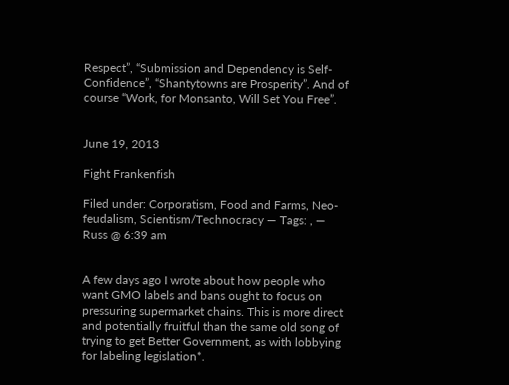Respect”, “Submission and Dependency is Self-Confidence”, “Shantytowns are Prosperity”. And of course “Work, for Monsanto, Will Set You Free”.


June 19, 2013

Fight Frankenfish

Filed under: Corporatism, Food and Farms, Neo-feudalism, Scientism/Technocracy — Tags: , — Russ @ 6:39 am


A few days ago I wrote about how people who want GMO labels and bans ought to focus on pressuring supermarket chains. This is more direct and potentially fruitful than the same old song of trying to get Better Government, as with lobbying for labeling legislation*.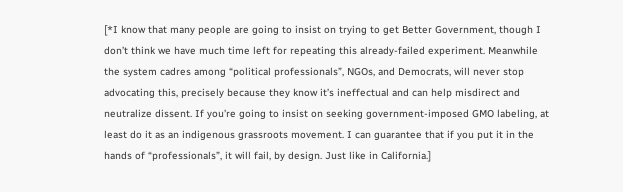[*I know that many people are going to insist on trying to get Better Government, though I don’t think we have much time left for repeating this already-failed experiment. Meanwhile the system cadres among “political professionals”, NGOs, and Democrats, will never stop advocating this, precisely because they know it’s ineffectual and can help misdirect and neutralize dissent. If you’re going to insist on seeking government-imposed GMO labeling, at least do it as an indigenous grassroots movement. I can guarantee that if you put it in the hands of “professionals”, it will fail, by design. Just like in California.]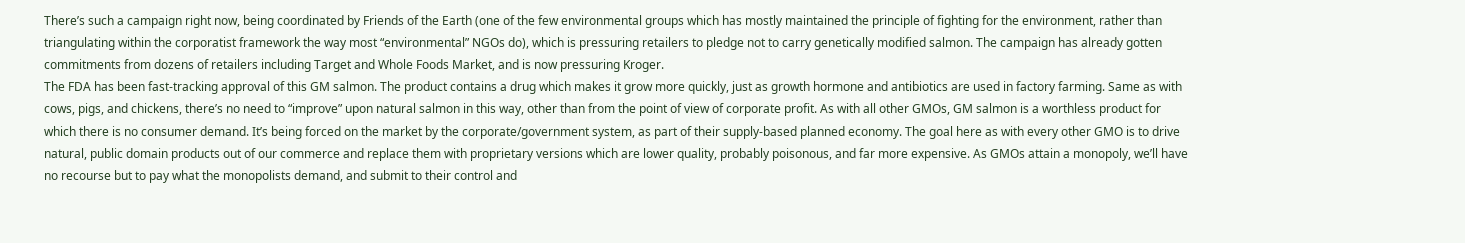There’s such a campaign right now, being coordinated by Friends of the Earth (one of the few environmental groups which has mostly maintained the principle of fighting for the environment, rather than triangulating within the corporatist framework the way most “environmental” NGOs do), which is pressuring retailers to pledge not to carry genetically modified salmon. The campaign has already gotten commitments from dozens of retailers including Target and Whole Foods Market, and is now pressuring Kroger.
The FDA has been fast-tracking approval of this GM salmon. The product contains a drug which makes it grow more quickly, just as growth hormone and antibiotics are used in factory farming. Same as with cows, pigs, and chickens, there’s no need to “improve” upon natural salmon in this way, other than from the point of view of corporate profit. As with all other GMOs, GM salmon is a worthless product for which there is no consumer demand. It’s being forced on the market by the corporate/government system, as part of their supply-based planned economy. The goal here as with every other GMO is to drive natural, public domain products out of our commerce and replace them with proprietary versions which are lower quality, probably poisonous, and far more expensive. As GMOs attain a monopoly, we’ll have no recourse but to pay what the monopolists demand, and submit to their control and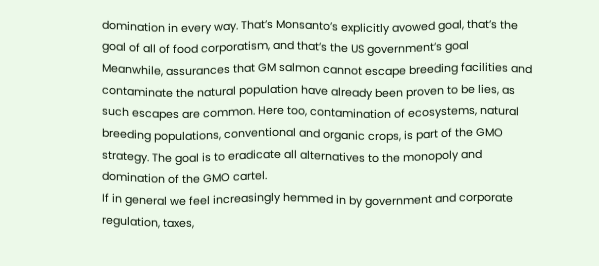domination in every way. That’s Monsanto’s explicitly avowed goal, that’s the goal of all of food corporatism, and that’s the US government’s goal
Meanwhile, assurances that GM salmon cannot escape breeding facilities and contaminate the natural population have already been proven to be lies, as such escapes are common. Here too, contamination of ecosystems, natural breeding populations, conventional and organic crops, is part of the GMO strategy. The goal is to eradicate all alternatives to the monopoly and domination of the GMO cartel.
If in general we feel increasingly hemmed in by government and corporate regulation, taxes,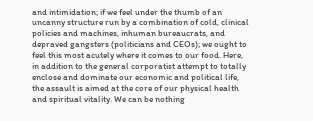and intimidation; if we feel under the thumb of an uncanny structure run by a combination of cold, clinical policies and machines, inhuman bureaucrats, and depraved gangsters (politicians and CEOs); we ought to feel this most acutely where it comes to our food. Here, in addition to the general corporatist attempt to totally enclose and dominate our economic and political life, the assault is aimed at the core of our physical health and spiritual vitality. We can be nothing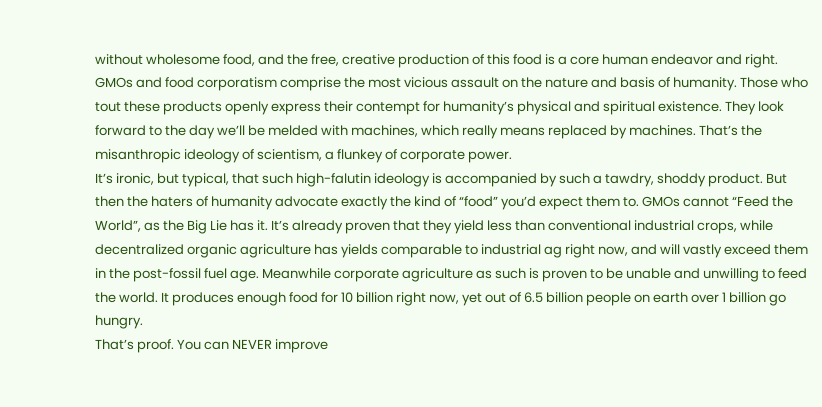without wholesome food, and the free, creative production of this food is a core human endeavor and right.
GMOs and food corporatism comprise the most vicious assault on the nature and basis of humanity. Those who tout these products openly express their contempt for humanity’s physical and spiritual existence. They look forward to the day we’ll be melded with machines, which really means replaced by machines. That’s the misanthropic ideology of scientism, a flunkey of corporate power.
It’s ironic, but typical, that such high-falutin ideology is accompanied by such a tawdry, shoddy product. But then the haters of humanity advocate exactly the kind of “food” you’d expect them to. GMOs cannot “Feed the World”, as the Big Lie has it. It’s already proven that they yield less than conventional industrial crops, while decentralized organic agriculture has yields comparable to industrial ag right now, and will vastly exceed them in the post-fossil fuel age. Meanwhile corporate agriculture as such is proven to be unable and unwilling to feed the world. It produces enough food for 10 billion right now, yet out of 6.5 billion people on earth over 1 billion go hungry.
That’s proof. You can NEVER improve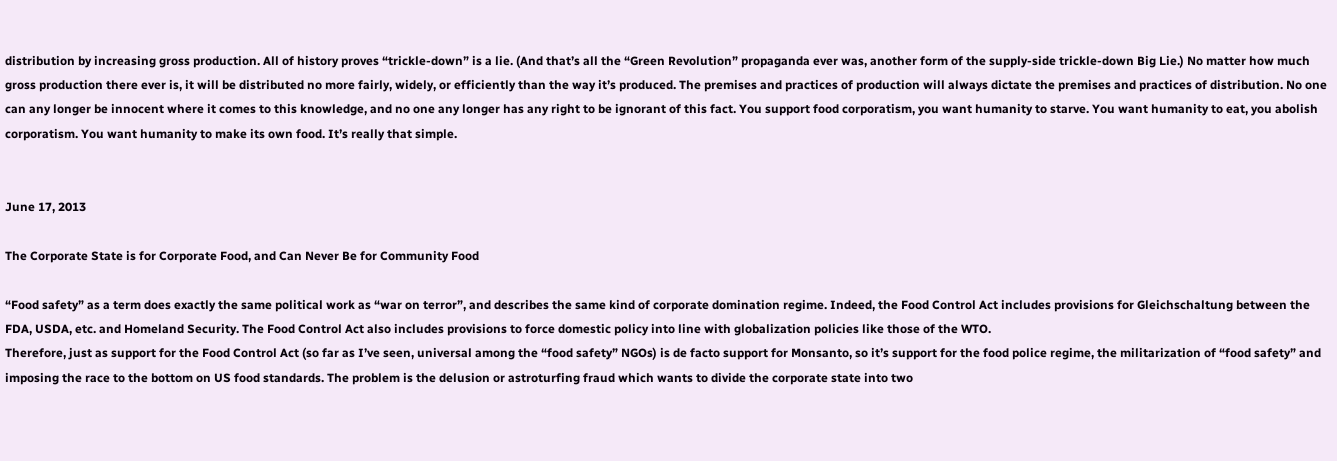distribution by increasing gross production. All of history proves “trickle-down” is a lie. (And that’s all the “Green Revolution” propaganda ever was, another form of the supply-side trickle-down Big Lie.) No matter how much gross production there ever is, it will be distributed no more fairly, widely, or efficiently than the way it’s produced. The premises and practices of production will always dictate the premises and practices of distribution. No one can any longer be innocent where it comes to this knowledge, and no one any longer has any right to be ignorant of this fact. You support food corporatism, you want humanity to starve. You want humanity to eat, you abolish corporatism. You want humanity to make its own food. It’s really that simple.


June 17, 2013

The Corporate State is for Corporate Food, and Can Never Be for Community Food

“Food safety” as a term does exactly the same political work as “war on terror”, and describes the same kind of corporate domination regime. Indeed, the Food Control Act includes provisions for Gleichschaltung between the FDA, USDA, etc. and Homeland Security. The Food Control Act also includes provisions to force domestic policy into line with globalization policies like those of the WTO.
Therefore, just as support for the Food Control Act (so far as I’ve seen, universal among the “food safety” NGOs) is de facto support for Monsanto, so it’s support for the food police regime, the militarization of “food safety” and imposing the race to the bottom on US food standards. The problem is the delusion or astroturfing fraud which wants to divide the corporate state into two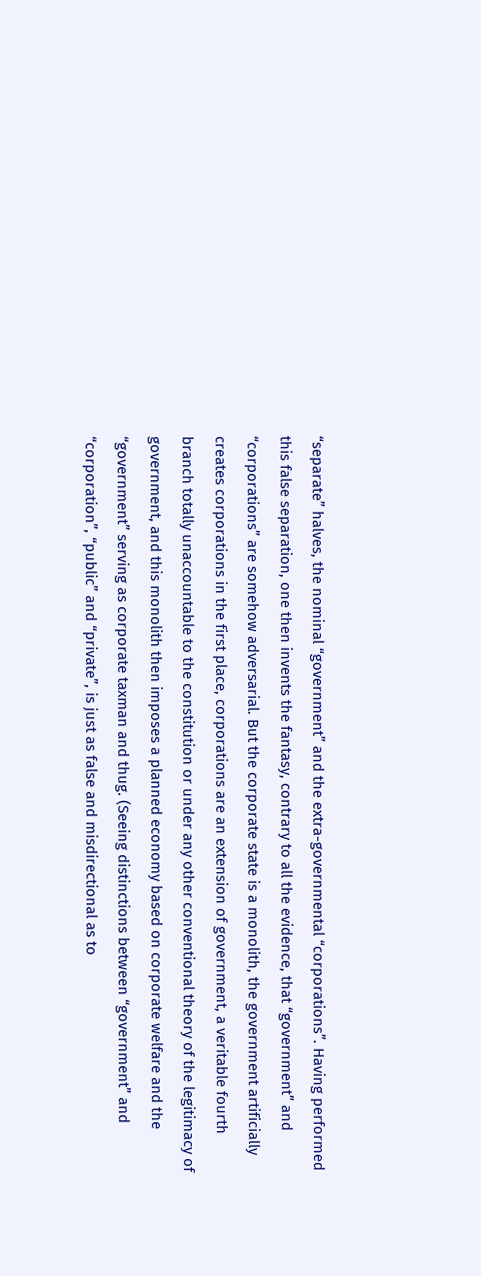“separate” halves, the nominal “government” and the extra-governmental “corporations”. Having performed this false separation, one then invents the fantasy, contrary to all the evidence, that “government” and “corporations” are somehow adversarial. But the corporate state is a monolith, the government artificially creates corporations in the first place, corporations are an extension of government, a veritable fourth branch totally unaccountable to the constitution or under any other conventional theory of the legitimacy of government, and this monolith then imposes a planned economy based on corporate welfare and the “government” serving as corporate taxman and thug. (Seeing distinctions between “government” and “corporation”, “public” and “private”, is just as false and misdirectional as to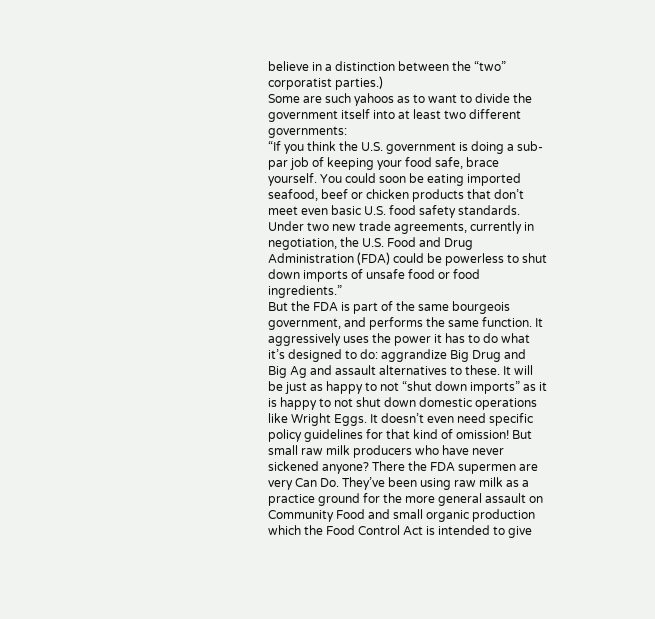believe in a distinction between the “two” corporatist parties.)
Some are such yahoos as to want to divide the government itself into at least two different governments:
“If you think the U.S. government is doing a sub-par job of keeping your food safe, brace yourself. You could soon be eating imported seafood, beef or chicken products that don’t meet even basic U.S. food safety standards. Under two new trade agreements, currently in negotiation, the U.S. Food and Drug Administration (FDA) could be powerless to shut down imports of unsafe food or food ingredients.”
But the FDA is part of the same bourgeois government, and performs the same function. It aggressively uses the power it has to do what it’s designed to do: aggrandize Big Drug and Big Ag and assault alternatives to these. It will be just as happy to not “shut down imports” as it is happy to not shut down domestic operations like Wright Eggs. It doesn’t even need specific policy guidelines for that kind of omission! But small raw milk producers who have never sickened anyone? There the FDA supermen are very Can Do. They’ve been using raw milk as a practice ground for the more general assault on Community Food and small organic production which the Food Control Act is intended to give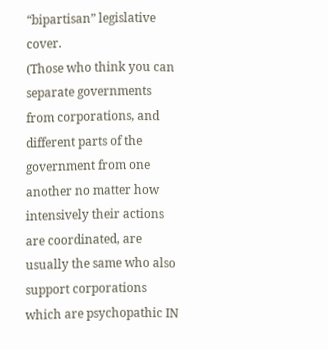“bipartisan” legislative cover.
(Those who think you can separate governments from corporations, and different parts of the government from one another no matter how intensively their actions are coordinated, are usually the same who also support corporations which are psychopathic IN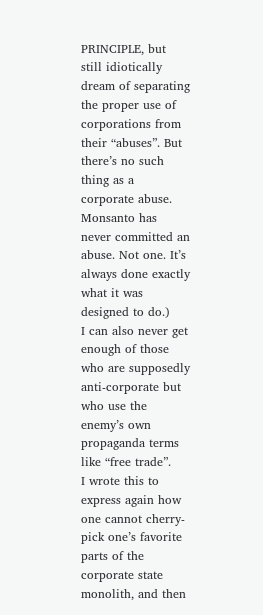PRINCIPLE, but still idiotically dream of separating the proper use of corporations from their “abuses”. But there’s no such thing as a corporate abuse. Monsanto has never committed an abuse. Not one. It’s always done exactly what it was designed to do.)
I can also never get enough of those who are supposedly anti-corporate but who use the enemy’s own propaganda terms like “free trade”.
I wrote this to express again how one cannot cherry-pick one’s favorite parts of the corporate state monolith, and then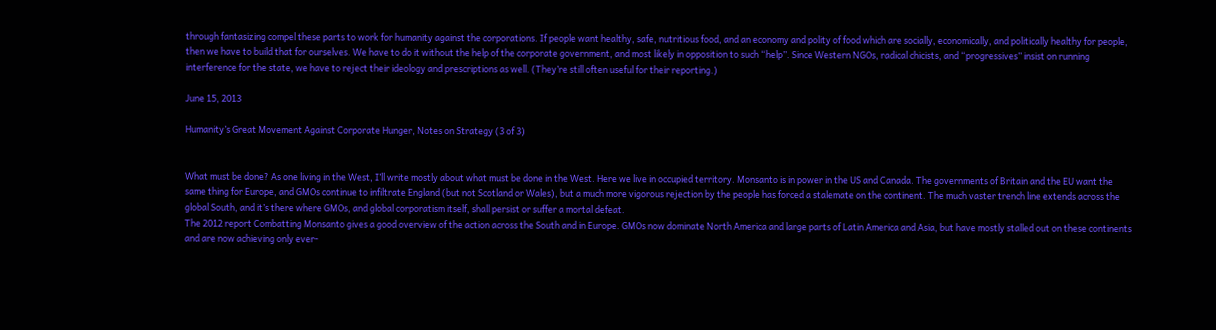through fantasizing compel these parts to work for humanity against the corporations. If people want healthy, safe, nutritious food, and an economy and polity of food which are socially, economically, and politically healthy for people, then we have to build that for ourselves. We have to do it without the help of the corporate government, and most likely in opposition to such “help”. Since Western NGOs, radical chicists, and “progressives” insist on running interference for the state, we have to reject their ideology and prescriptions as well. (They’re still often useful for their reporting.)

June 15, 2013

Humanity’s Great Movement Against Corporate Hunger, Notes on Strategy (3 of 3)


What must be done? As one living in the West, I’ll write mostly about what must be done in the West. Here we live in occupied territory. Monsanto is in power in the US and Canada. The governments of Britain and the EU want the same thing for Europe, and GMOs continue to infiltrate England (but not Scotland or Wales), but a much more vigorous rejection by the people has forced a stalemate on the continent. The much vaster trench line extends across the global South, and it’s there where GMOs, and global corporatism itself, shall persist or suffer a mortal defeat.
The 2012 report Combatting Monsanto gives a good overview of the action across the South and in Europe. GMOs now dominate North America and large parts of Latin America and Asia, but have mostly stalled out on these continents and are now achieving only ever-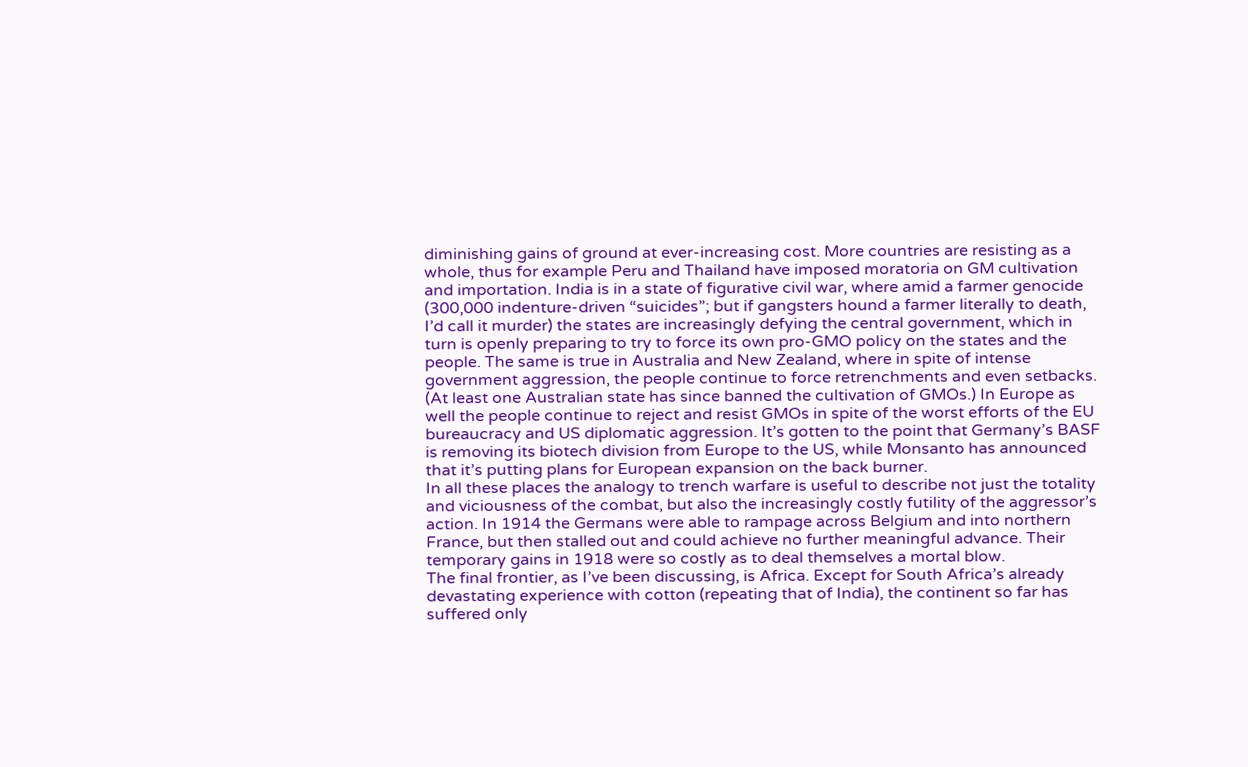diminishing gains of ground at ever-increasing cost. More countries are resisting as a whole, thus for example Peru and Thailand have imposed moratoria on GM cultivation and importation. India is in a state of figurative civil war, where amid a farmer genocide (300,000 indenture-driven “suicides”; but if gangsters hound a farmer literally to death, I’d call it murder) the states are increasingly defying the central government, which in turn is openly preparing to try to force its own pro-GMO policy on the states and the people. The same is true in Australia and New Zealand, where in spite of intense government aggression, the people continue to force retrenchments and even setbacks. (At least one Australian state has since banned the cultivation of GMOs.) In Europe as well the people continue to reject and resist GMOs in spite of the worst efforts of the EU bureaucracy and US diplomatic aggression. It’s gotten to the point that Germany’s BASF is removing its biotech division from Europe to the US, while Monsanto has announced that it’s putting plans for European expansion on the back burner.
In all these places the analogy to trench warfare is useful to describe not just the totality and viciousness of the combat, but also the increasingly costly futility of the aggressor’s action. In 1914 the Germans were able to rampage across Belgium and into northern France, but then stalled out and could achieve no further meaningful advance. Their temporary gains in 1918 were so costly as to deal themselves a mortal blow.
The final frontier, as I’ve been discussing, is Africa. Except for South Africa’s already devastating experience with cotton (repeating that of India), the continent so far has suffered only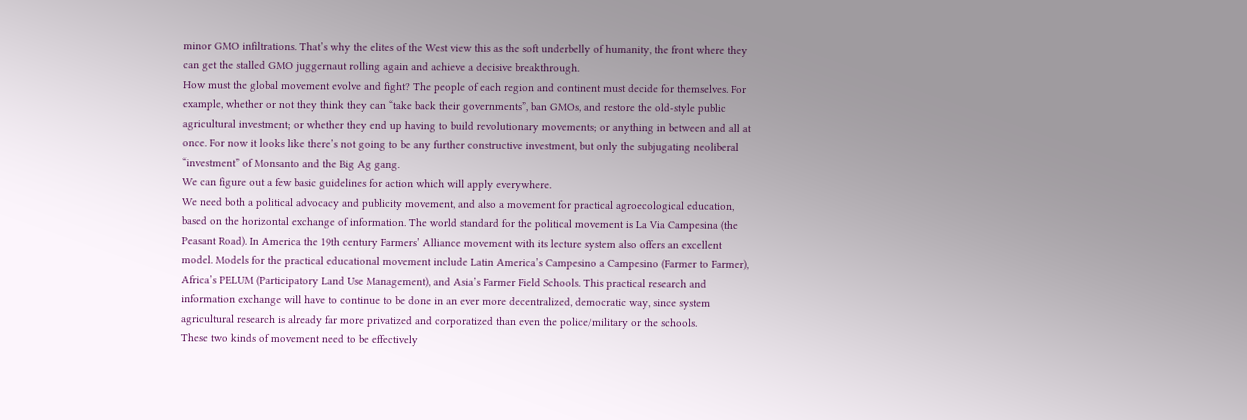minor GMO infiltrations. That’s why the elites of the West view this as the soft underbelly of humanity, the front where they can get the stalled GMO juggernaut rolling again and achieve a decisive breakthrough.
How must the global movement evolve and fight? The people of each region and continent must decide for themselves. For example, whether or not they think they can “take back their governments”, ban GMOs, and restore the old-style public agricultural investment; or whether they end up having to build revolutionary movements; or anything in between and all at once. For now it looks like there’s not going to be any further constructive investment, but only the subjugating neoliberal “investment” of Monsanto and the Big Ag gang.
We can figure out a few basic guidelines for action which will apply everywhere.
We need both a political advocacy and publicity movement, and also a movement for practical agroecological education, based on the horizontal exchange of information. The world standard for the political movement is La Via Campesina (the Peasant Road). In America the 19th century Farmers’ Alliance movement with its lecture system also offers an excellent model. Models for the practical educational movement include Latin America’s Campesino a Campesino (Farmer to Farmer), Africa’s PELUM (Participatory Land Use Management), and Asia’s Farmer Field Schools. This practical research and information exchange will have to continue to be done in an ever more decentralized, democratic way, since system agricultural research is already far more privatized and corporatized than even the police/military or the schools.
These two kinds of movement need to be effectively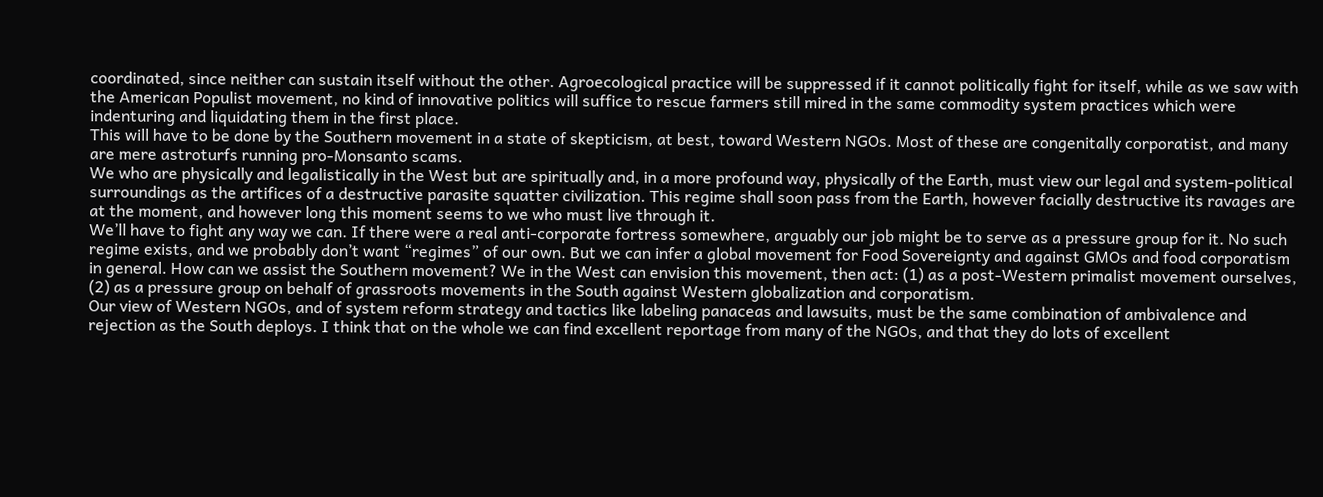coordinated, since neither can sustain itself without the other. Agroecological practice will be suppressed if it cannot politically fight for itself, while as we saw with the American Populist movement, no kind of innovative politics will suffice to rescue farmers still mired in the same commodity system practices which were indenturing and liquidating them in the first place.
This will have to be done by the Southern movement in a state of skepticism, at best, toward Western NGOs. Most of these are congenitally corporatist, and many are mere astroturfs running pro-Monsanto scams.
We who are physically and legalistically in the West but are spiritually and, in a more profound way, physically of the Earth, must view our legal and system-political surroundings as the artifices of a destructive parasite squatter civilization. This regime shall soon pass from the Earth, however facially destructive its ravages are at the moment, and however long this moment seems to we who must live through it.
We’ll have to fight any way we can. If there were a real anti-corporate fortress somewhere, arguably our job might be to serve as a pressure group for it. No such regime exists, and we probably don’t want “regimes” of our own. But we can infer a global movement for Food Sovereignty and against GMOs and food corporatism in general. How can we assist the Southern movement? We in the West can envision this movement, then act: (1) as a post-Western primalist movement ourselves, (2) as a pressure group on behalf of grassroots movements in the South against Western globalization and corporatism.
Our view of Western NGOs, and of system reform strategy and tactics like labeling panaceas and lawsuits, must be the same combination of ambivalence and rejection as the South deploys. I think that on the whole we can find excellent reportage from many of the NGOs, and that they do lots of excellent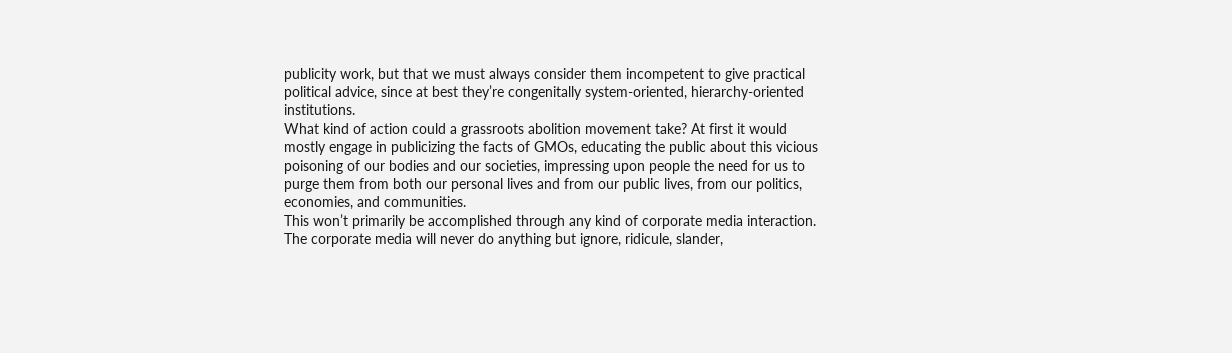publicity work, but that we must always consider them incompetent to give practical political advice, since at best they’re congenitally system-oriented, hierarchy-oriented institutions.
What kind of action could a grassroots abolition movement take? At first it would mostly engage in publicizing the facts of GMOs, educating the public about this vicious poisoning of our bodies and our societies, impressing upon people the need for us to purge them from both our personal lives and from our public lives, from our politics, economies, and communities.
This won’t primarily be accomplished through any kind of corporate media interaction. The corporate media will never do anything but ignore, ridicule, slander,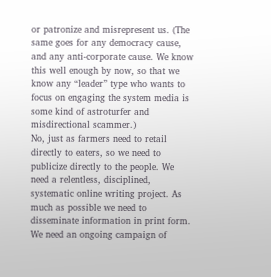or patronize and misrepresent us. (The same goes for any democracy cause, and any anti-corporate cause. We know this well enough by now, so that we know any “leader” type who wants to focus on engaging the system media is some kind of astroturfer and misdirectional scammer.)
No, just as farmers need to retail directly to eaters, so we need to publicize directly to the people. We need a relentless, disciplined, systematic online writing project. As much as possible we need to disseminate information in print form. We need an ongoing campaign of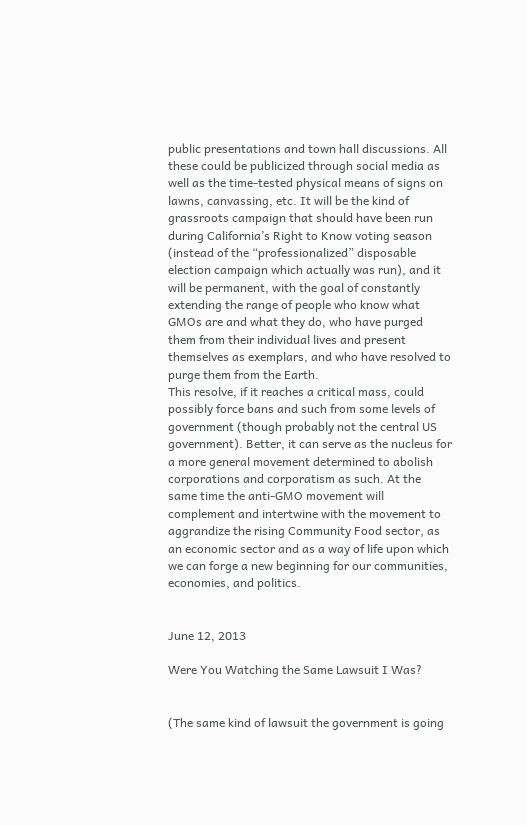public presentations and town hall discussions. All these could be publicized through social media as well as the time-tested physical means of signs on lawns, canvassing, etc. It will be the kind of grassroots campaign that should have been run during California’s Right to Know voting season (instead of the “professionalized” disposable election campaign which actually was run), and it will be permanent, with the goal of constantly extending the range of people who know what GMOs are and what they do, who have purged them from their individual lives and present themselves as exemplars, and who have resolved to purge them from the Earth.
This resolve, if it reaches a critical mass, could possibly force bans and such from some levels of government (though probably not the central US government). Better, it can serve as the nucleus for a more general movement determined to abolish corporations and corporatism as such. At the same time the anti-GMO movement will complement and intertwine with the movement to aggrandize the rising Community Food sector, as an economic sector and as a way of life upon which we can forge a new beginning for our communities, economies, and politics.


June 12, 2013

Were You Watching the Same Lawsuit I Was?


(The same kind of lawsuit the government is going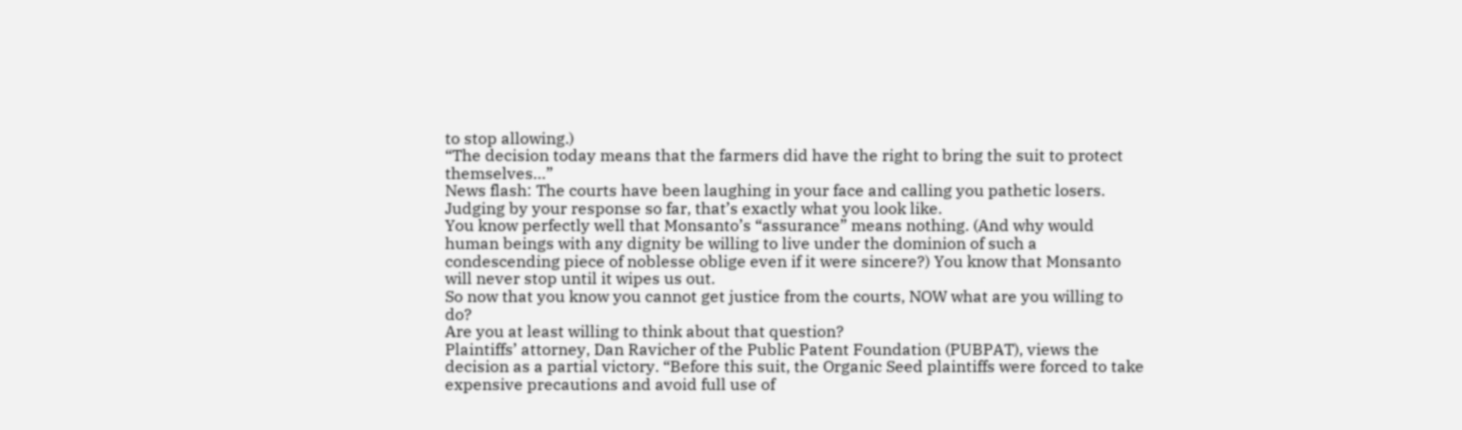to stop allowing.)
“The decision today means that the farmers did have the right to bring the suit to protect themselves…”
News flash: The courts have been laughing in your face and calling you pathetic losers. Judging by your response so far, that’s exactly what you look like.
You know perfectly well that Monsanto’s “assurance” means nothing. (And why would human beings with any dignity be willing to live under the dominion of such a condescending piece of noblesse oblige even if it were sincere?) You know that Monsanto will never stop until it wipes us out.
So now that you know you cannot get justice from the courts, NOW what are you willing to do?
Are you at least willing to think about that question?
Plaintiffs’ attorney, Dan Ravicher of the Public Patent Foundation (PUBPAT), views the decision as a partial victory. “Before this suit, the Organic Seed plaintiffs were forced to take expensive precautions and avoid full use of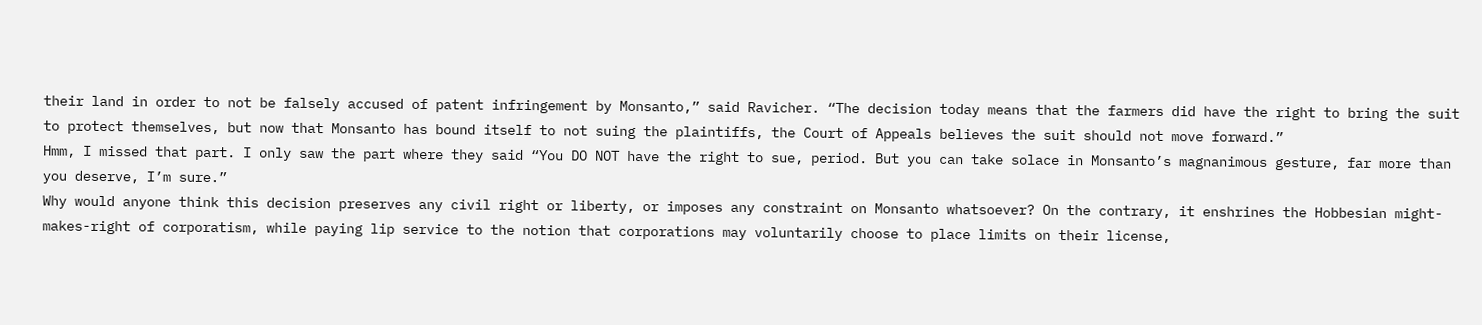their land in order to not be falsely accused of patent infringement by Monsanto,” said Ravicher. “The decision today means that the farmers did have the right to bring the suit to protect themselves, but now that Monsanto has bound itself to not suing the plaintiffs, the Court of Appeals believes the suit should not move forward.”
Hmm, I missed that part. I only saw the part where they said “You DO NOT have the right to sue, period. But you can take solace in Monsanto’s magnanimous gesture, far more than you deserve, I’m sure.”
Why would anyone think this decision preserves any civil right or liberty, or imposes any constraint on Monsanto whatsoever? On the contrary, it enshrines the Hobbesian might-makes-right of corporatism, while paying lip service to the notion that corporations may voluntarily choose to place limits on their license,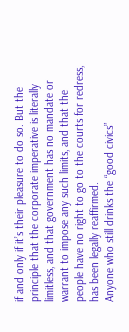if and only if it’s their pleasure to do so. But the principle that the corporate imperative is literally limitless, and that government has no mandate or warrant to impose any such limits, and that the people have no right to go to the courts for redress, has been legally reaffirmed.
Anyone who still drinks the “good civics”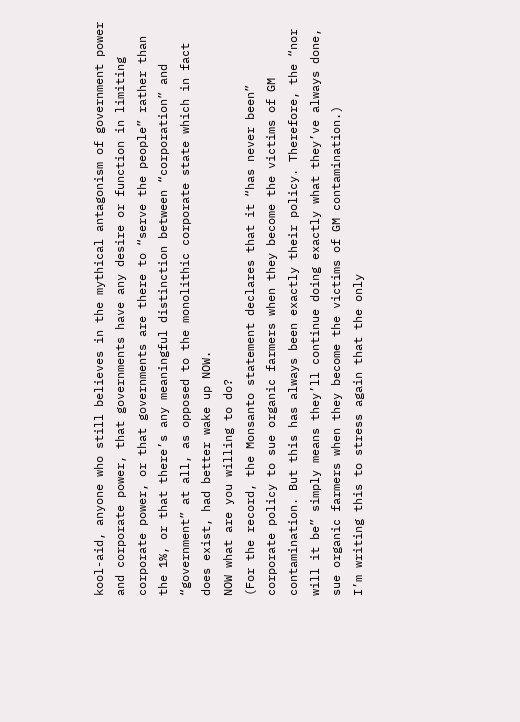kool-aid, anyone who still believes in the mythical antagonism of government power and corporate power, that governments have any desire or function in limiting corporate power, or that governments are there to “serve the people” rather than the 1%, or that there’s any meaningful distinction between “corporation” and “government” at all, as opposed to the monolithic corporate state which in fact does exist, had better wake up NOW.
NOW what are you willing to do?
(For the record, the Monsanto statement declares that it “has never been” corporate policy to sue organic farmers when they become the victims of GM contamination. But this has always been exactly their policy. Therefore, the “nor will it be” simply means they’ll continue doing exactly what they’ve always done, sue organic farmers when they become the victims of GM contamination.)
I’m writing this to stress again that the only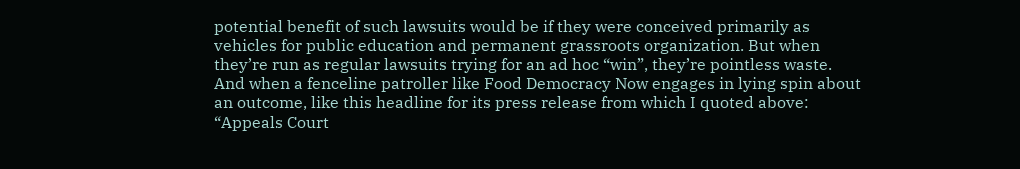potential benefit of such lawsuits would be if they were conceived primarily as vehicles for public education and permanent grassroots organization. But when they’re run as regular lawsuits trying for an ad hoc “win”, they’re pointless waste.
And when a fenceline patroller like Food Democracy Now engages in lying spin about an outcome, like this headline for its press release from which I quoted above:
“Appeals Court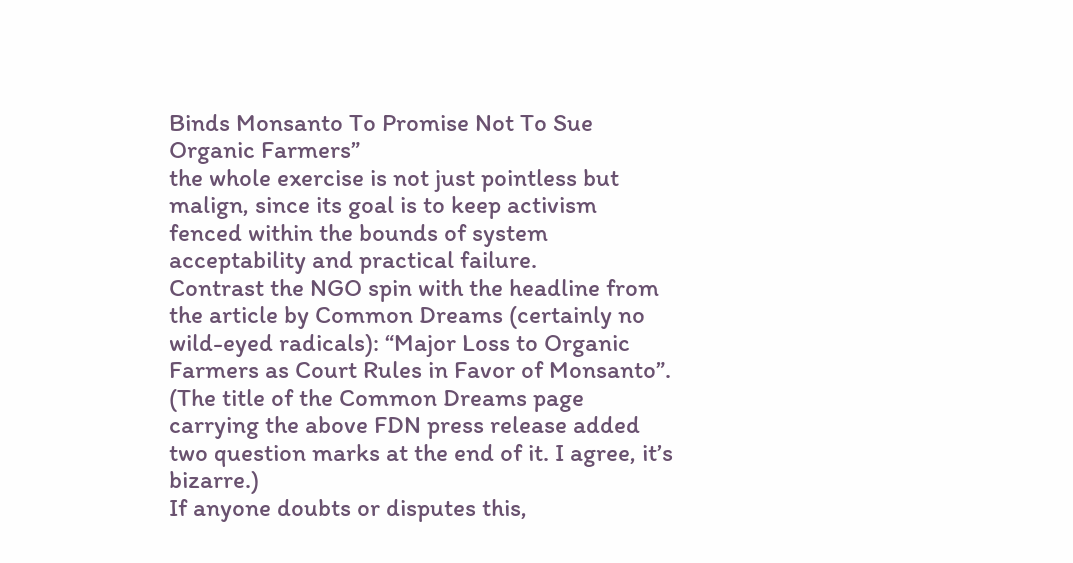Binds Monsanto To Promise Not To Sue Organic Farmers”
the whole exercise is not just pointless but malign, since its goal is to keep activism fenced within the bounds of system acceptability and practical failure.
Contrast the NGO spin with the headline from the article by Common Dreams (certainly no wild-eyed radicals): “Major Loss to Organic Farmers as Court Rules in Favor of Monsanto”.
(The title of the Common Dreams page carrying the above FDN press release added two question marks at the end of it. I agree, it’s bizarre.)
If anyone doubts or disputes this,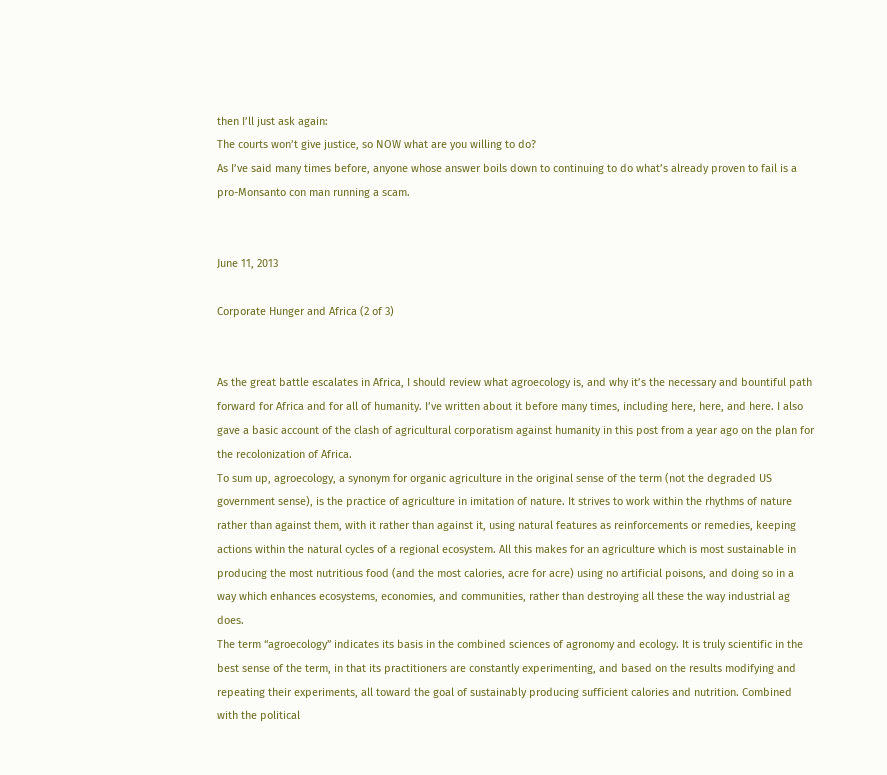then I’ll just ask again:
The courts won’t give justice, so NOW what are you willing to do?
As I’ve said many times before, anyone whose answer boils down to continuing to do what’s already proven to fail is a pro-Monsanto con man running a scam.


June 11, 2013

Corporate Hunger and Africa (2 of 3)


As the great battle escalates in Africa, I should review what agroecology is, and why it’s the necessary and bountiful path forward for Africa and for all of humanity. I’ve written about it before many times, including here, here, and here. I also gave a basic account of the clash of agricultural corporatism against humanity in this post from a year ago on the plan for the recolonization of Africa.
To sum up, agroecology, a synonym for organic agriculture in the original sense of the term (not the degraded US government sense), is the practice of agriculture in imitation of nature. It strives to work within the rhythms of nature rather than against them, with it rather than against it, using natural features as reinforcements or remedies, keeping actions within the natural cycles of a regional ecosystem. All this makes for an agriculture which is most sustainable in producing the most nutritious food (and the most calories, acre for acre) using no artificial poisons, and doing so in a way which enhances ecosystems, economies, and communities, rather than destroying all these the way industrial ag does.
The term “agroecology” indicates its basis in the combined sciences of agronomy and ecology. It is truly scientific in the best sense of the term, in that its practitioners are constantly experimenting, and based on the results modifying and repeating their experiments, all toward the goal of sustainably producing sufficient calories and nutrition. Combined with the political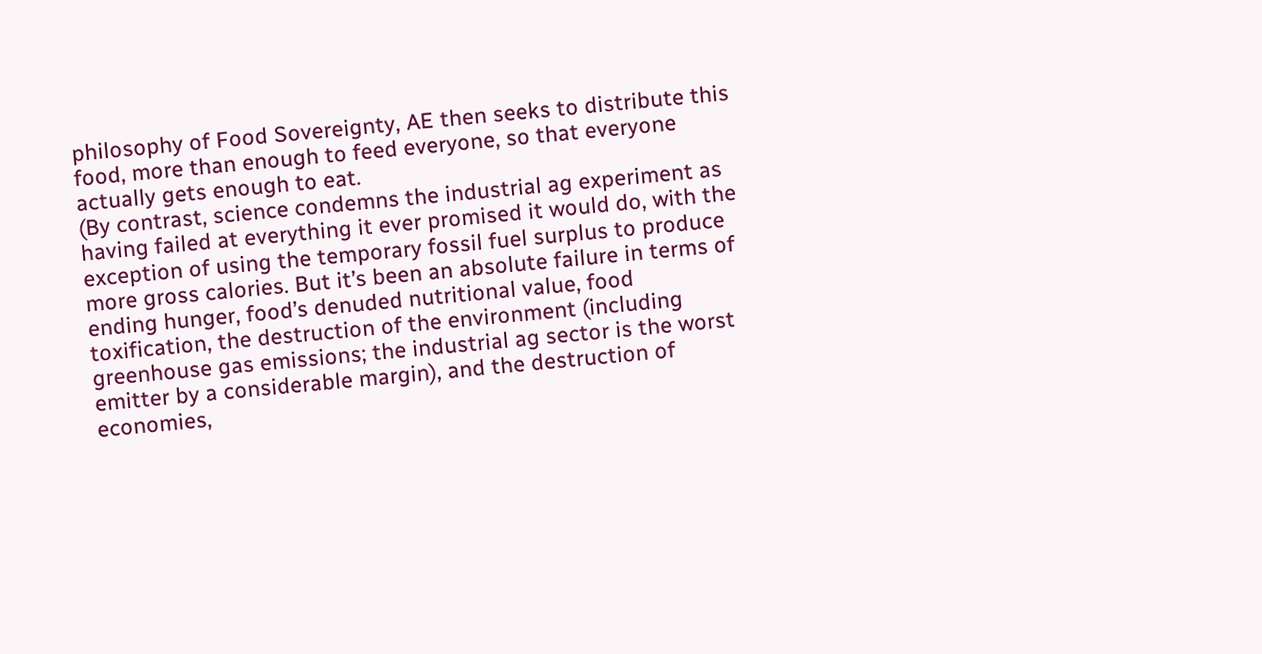philosophy of Food Sovereignty, AE then seeks to distribute this food, more than enough to feed everyone, so that everyone actually gets enough to eat.
(By contrast, science condemns the industrial ag experiment as having failed at everything it ever promised it would do, with the exception of using the temporary fossil fuel surplus to produce more gross calories. But it’s been an absolute failure in terms of ending hunger, food’s denuded nutritional value, food toxification, the destruction of the environment (including greenhouse gas emissions; the industrial ag sector is the worst emitter by a considerable margin), and the destruction of economies,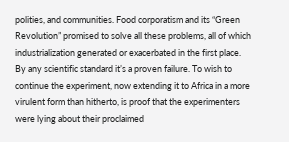polities, and communities. Food corporatism and its “Green Revolution” promised to solve all these problems, all of which industrialization generated or exacerbated in the first place. By any scientific standard it’s a proven failure. To wish to continue the experiment, now extending it to Africa in a more virulent form than hitherto, is proof that the experimenters were lying about their proclaimed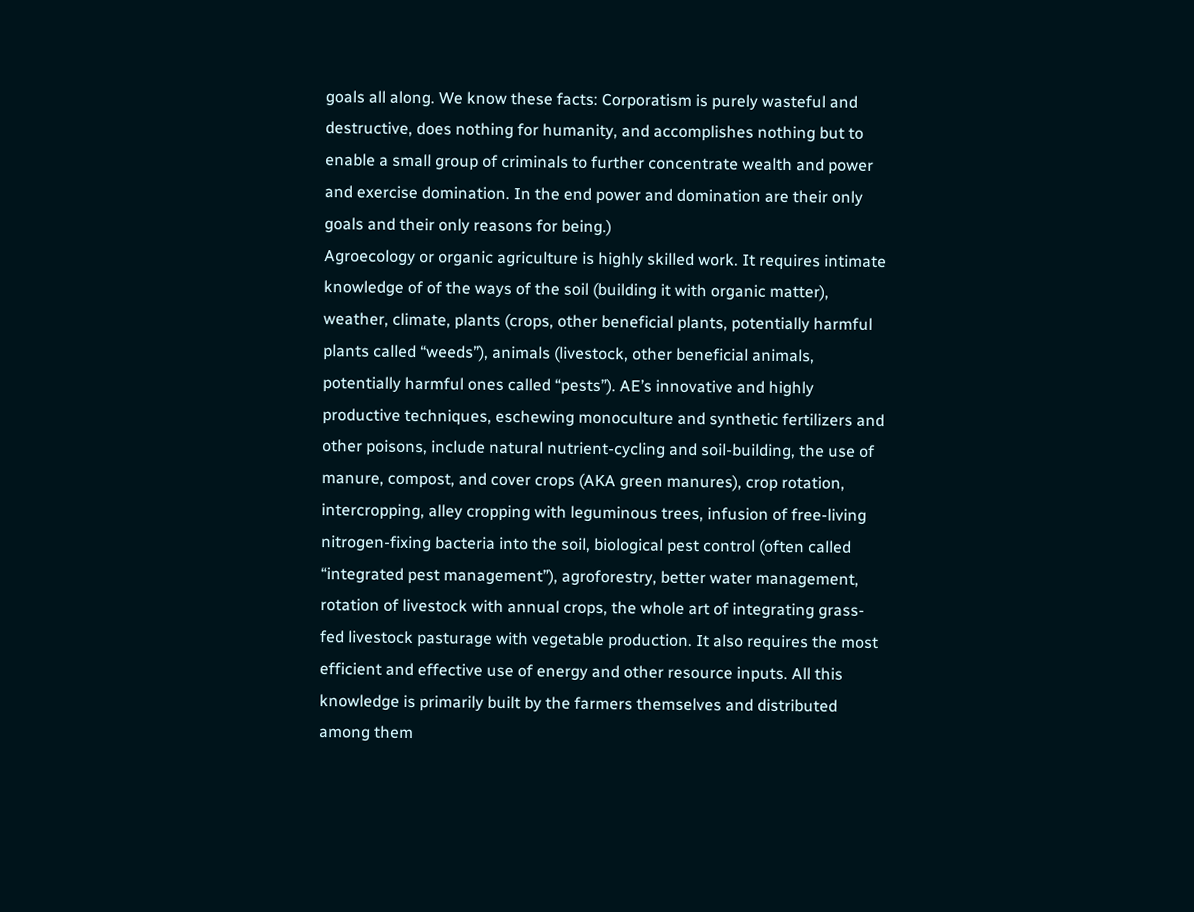goals all along. We know these facts: Corporatism is purely wasteful and destructive, does nothing for humanity, and accomplishes nothing but to enable a small group of criminals to further concentrate wealth and power and exercise domination. In the end power and domination are their only goals and their only reasons for being.)
Agroecology or organic agriculture is highly skilled work. It requires intimate knowledge of of the ways of the soil (building it with organic matter), weather, climate, plants (crops, other beneficial plants, potentially harmful plants called “weeds”), animals (livestock, other beneficial animals, potentially harmful ones called “pests”). AE’s innovative and highly productive techniques, eschewing monoculture and synthetic fertilizers and other poisons, include natural nutrient-cycling and soil-building, the use of manure, compost, and cover crops (AKA green manures), crop rotation, intercropping, alley cropping with leguminous trees, infusion of free-living nitrogen-fixing bacteria into the soil, biological pest control (often called “integrated pest management”), agroforestry, better water management, rotation of livestock with annual crops, the whole art of integrating grass-fed livestock pasturage with vegetable production. It also requires the most efficient and effective use of energy and other resource inputs. All this knowledge is primarily built by the farmers themselves and distributed among them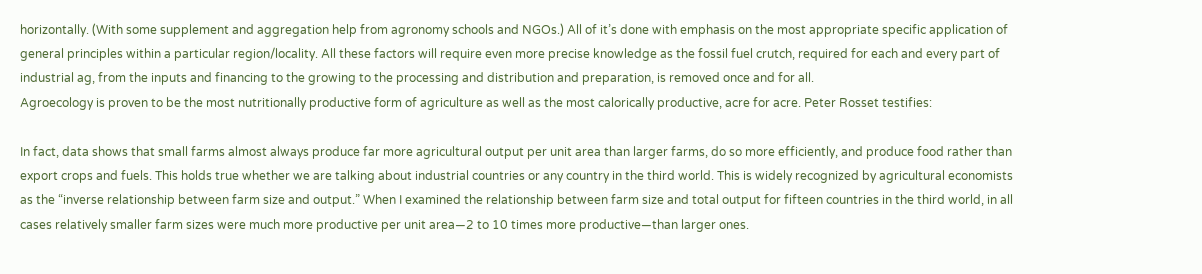horizontally. (With some supplement and aggregation help from agronomy schools and NGOs.) All of it’s done with emphasis on the most appropriate specific application of general principles within a particular region/locality. All these factors will require even more precise knowledge as the fossil fuel crutch, required for each and every part of industrial ag, from the inputs and financing to the growing to the processing and distribution and preparation, is removed once and for all.
Agroecology is proven to be the most nutritionally productive form of agriculture as well as the most calorically productive, acre for acre. Peter Rosset testifies:

In fact, data shows that small farms almost always produce far more agricultural output per unit area than larger farms, do so more efficiently, and produce food rather than export crops and fuels. This holds true whether we are talking about industrial countries or any country in the third world. This is widely recognized by agricultural economists as the “inverse relationship between farm size and output.” When I examined the relationship between farm size and total output for fifteen countries in the third world, in all cases relatively smaller farm sizes were much more productive per unit area—2 to 10 times more productive—than larger ones.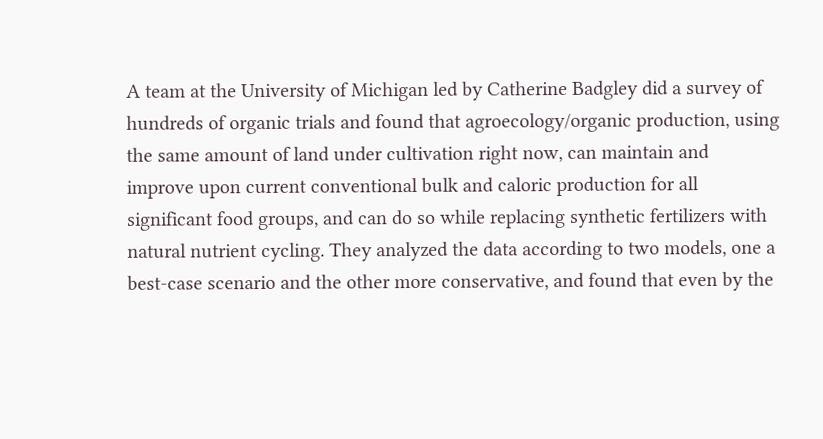A team at the University of Michigan led by Catherine Badgley did a survey of hundreds of organic trials and found that agroecology/organic production, using the same amount of land under cultivation right now, can maintain and improve upon current conventional bulk and caloric production for all significant food groups, and can do so while replacing synthetic fertilizers with natural nutrient cycling. They analyzed the data according to two models, one a best-case scenario and the other more conservative, and found that even by the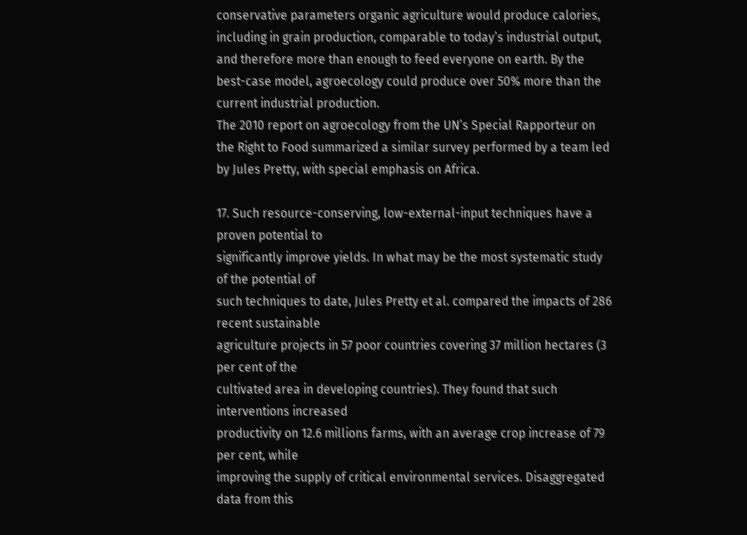conservative parameters organic agriculture would produce calories, including in grain production, comparable to today’s industrial output, and therefore more than enough to feed everyone on earth. By the best-case model, agroecology could produce over 50% more than the current industrial production.
The 2010 report on agroecology from the UN’s Special Rapporteur on the Right to Food summarized a similar survey performed by a team led by Jules Pretty, with special emphasis on Africa.

17. Such resource-conserving, low-external-input techniques have a proven potential to
significantly improve yields. In what may be the most systematic study of the potential of
such techniques to date, Jules Pretty et al. compared the impacts of 286 recent sustainable
agriculture projects in 57 poor countries covering 37 million hectares (3 per cent of the
cultivated area in developing countries). They found that such interventions increased
productivity on 12.6 millions farms, with an average crop increase of 79 per cent, while
improving the supply of critical environmental services. Disaggregated data from this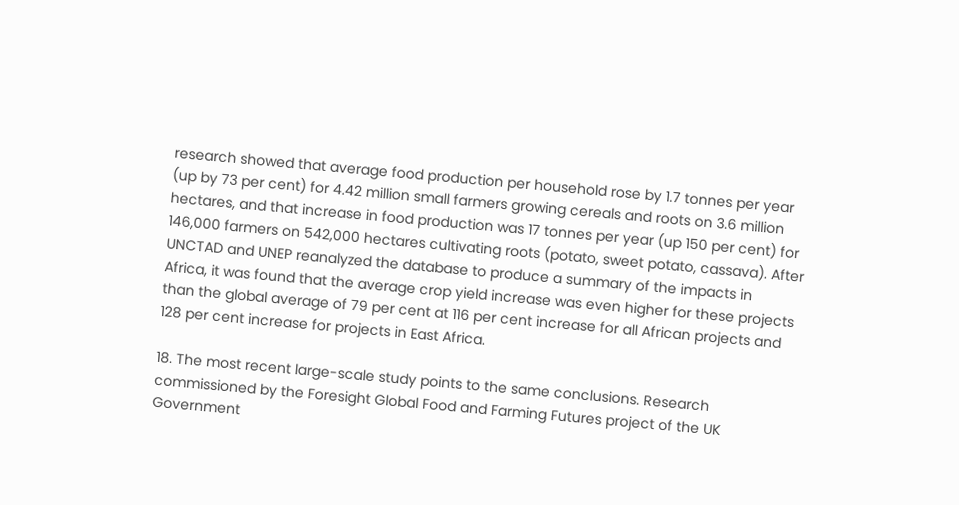research showed that average food production per household rose by 1.7 tonnes per year
(up by 73 per cent) for 4.42 million small farmers growing cereals and roots on 3.6 million
hectares, and that increase in food production was 17 tonnes per year (up 150 per cent) for
146,000 farmers on 542,000 hectares cultivating roots (potato, sweet potato, cassava). After
UNCTAD and UNEP reanalyzed the database to produce a summary of the impacts in
Africa, it was found that the average crop yield increase was even higher for these projects
than the global average of 79 per cent at 116 per cent increase for all African projects and
128 per cent increase for projects in East Africa.

18. The most recent large-scale study points to the same conclusions. Research
commissioned by the Foresight Global Food and Farming Futures project of the UK
Government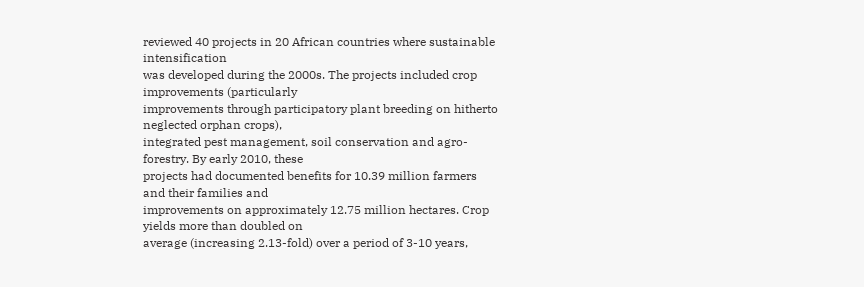reviewed 40 projects in 20 African countries where sustainable intensification
was developed during the 2000s. The projects included crop improvements (particularly
improvements through participatory plant breeding on hitherto neglected orphan crops),
integrated pest management, soil conservation and agro-forestry. By early 2010, these
projects had documented benefits for 10.39 million farmers and their families and
improvements on approximately 12.75 million hectares. Crop yields more than doubled on
average (increasing 2.13-fold) over a period of 3-10 years,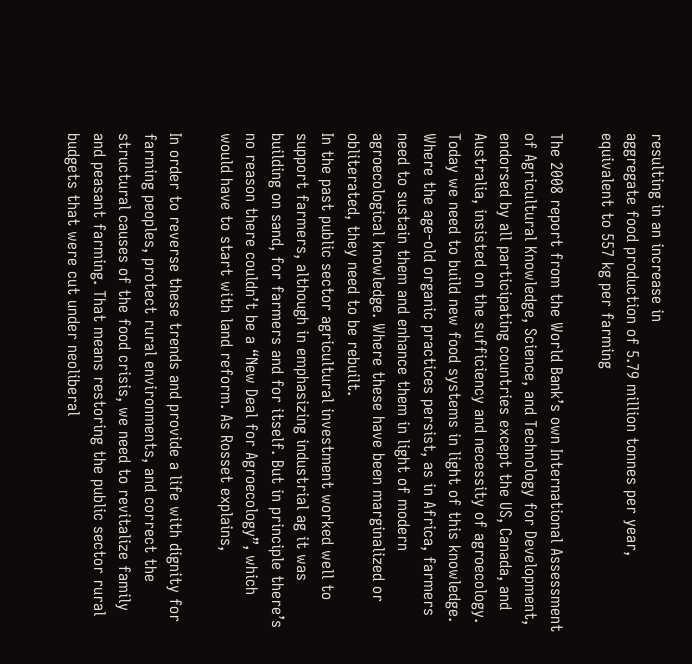resulting in an increase in
aggregate food production of 5.79 million tonnes per year, equivalent to 557 kg per farming

The 2008 report from the World Bank’s own International Assessment of Agricultural Knowledge, Science, and Technology for Development, endorsed by all participating countries except the US, Canada, and Australia, insisted on the sufficiency and necessity of agroecology.
Today we need to build new food systems in light of this knowledge. Where the age-old organic practices persist, as in Africa, farmers need to sustain them and enhance them in light of modern agroecological knowledge. Where these have been marginalized or obliterated, they need to be rebuilt.
In the past public sector agricultural investment worked well to support farmers, although in emphasizing industrial ag it was building on sand, for farmers and for itself. But in principle there’s no reason there couldn’t be a “New Deal for Agroecology”, which would have to start with land reform. As Rosset explains,

In order to reverse these trends and provide a life with dignity for farming peoples, protect rural environments, and correct the structural causes of the food crisis, we need to revitalize family and peasant farming. That means restoring the public sector rural budgets that were cut under neoliberal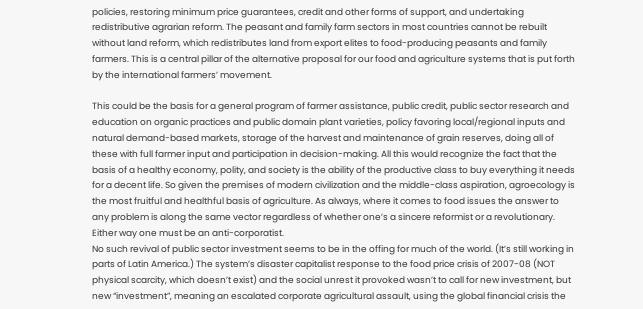policies, restoring minimum price guarantees, credit and other forms of support, and undertaking redistributive agrarian reform. The peasant and family farm sectors in most countries cannot be rebuilt without land reform, which redistributes land from export elites to food-producing peasants and family farmers. This is a central pillar of the alternative proposal for our food and agriculture systems that is put forth by the international farmers’ movement.

This could be the basis for a general program of farmer assistance, public credit, public sector research and education on organic practices and public domain plant varieties, policy favoring local/regional inputs and natural demand-based markets, storage of the harvest and maintenance of grain reserves, doing all of these with full farmer input and participation in decision-making. All this would recognize the fact that the basis of a healthy economy, polity, and society is the ability of the productive class to buy everything it needs for a decent life. So given the premises of modern civilization and the middle-class aspiration, agroecology is the most fruitful and healthful basis of agriculture. As always, where it comes to food issues the answer to any problem is along the same vector regardless of whether one’s a sincere reformist or a revolutionary. Either way one must be an anti-corporatist.
No such revival of public sector investment seems to be in the offing for much of the world. (It’s still working in parts of Latin America.) The system’s disaster capitalist response to the food price crisis of 2007-08 (NOT physical scarcity, which doesn’t exist) and the social unrest it provoked wasn’t to call for new investment, but new “investment”, meaning an escalated corporate agricultural assault, using the global financial crisis the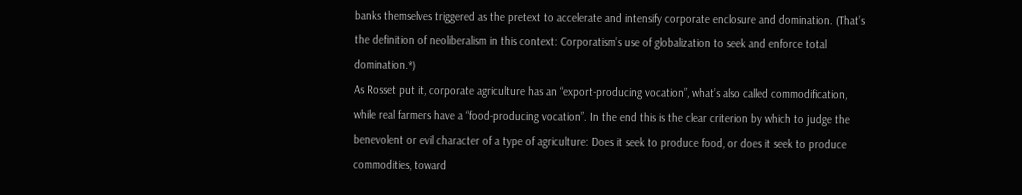banks themselves triggered as the pretext to accelerate and intensify corporate enclosure and domination. (That’s the definition of neoliberalism in this context: Corporatism’s use of globalization to seek and enforce total domination.*)
As Rosset put it, corporate agriculture has an “export-producing vocation”, what’s also called commodification, while real farmers have a “food-producing vocation”. In the end this is the clear criterion by which to judge the benevolent or evil character of a type of agriculture: Does it seek to produce food, or does it seek to produce commodities, toward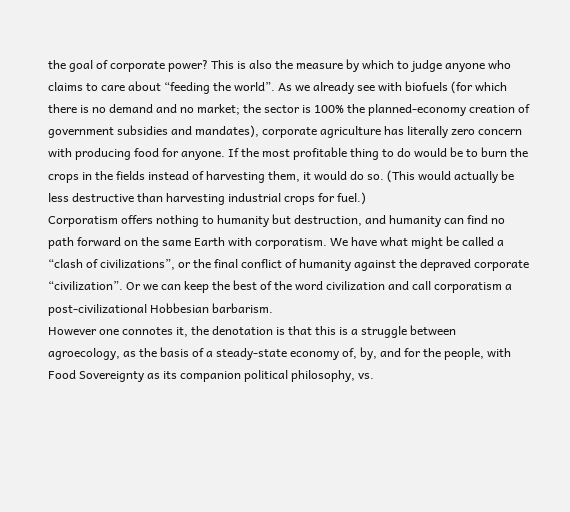the goal of corporate power? This is also the measure by which to judge anyone who claims to care about “feeding the world”. As we already see with biofuels (for which there is no demand and no market; the sector is 100% the planned-economy creation of government subsidies and mandates), corporate agriculture has literally zero concern with producing food for anyone. If the most profitable thing to do would be to burn the crops in the fields instead of harvesting them, it would do so. (This would actually be less destructive than harvesting industrial crops for fuel.)
Corporatism offers nothing to humanity but destruction, and humanity can find no path forward on the same Earth with corporatism. We have what might be called a “clash of civilizations”, or the final conflict of humanity against the depraved corporate “civilization”. Or we can keep the best of the word civilization and call corporatism a post-civilizational Hobbesian barbarism.
However one connotes it, the denotation is that this is a struggle between agroecology, as the basis of a steady-state economy of, by, and for the people, with Food Sovereignty as its companion political philosophy, vs.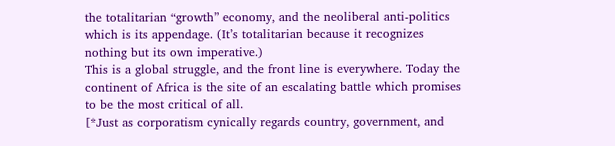the totalitarian “growth” economy, and the neoliberal anti-politics which is its appendage. (It’s totalitarian because it recognizes nothing but its own imperative.)
This is a global struggle, and the front line is everywhere. Today the continent of Africa is the site of an escalating battle which promises to be the most critical of all.
[*Just as corporatism cynically regards country, government, and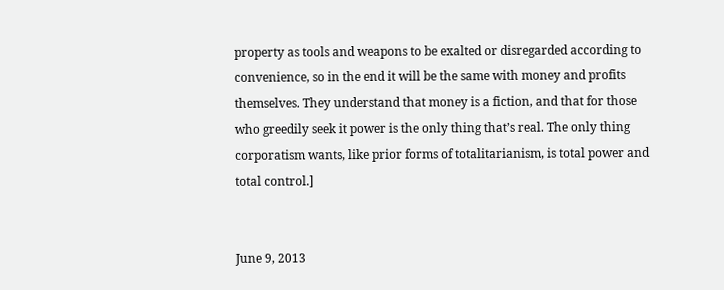property as tools and weapons to be exalted or disregarded according to convenience, so in the end it will be the same with money and profits themselves. They understand that money is a fiction, and that for those who greedily seek it power is the only thing that’s real. The only thing corporatism wants, like prior forms of totalitarianism, is total power and total control.]


June 9, 2013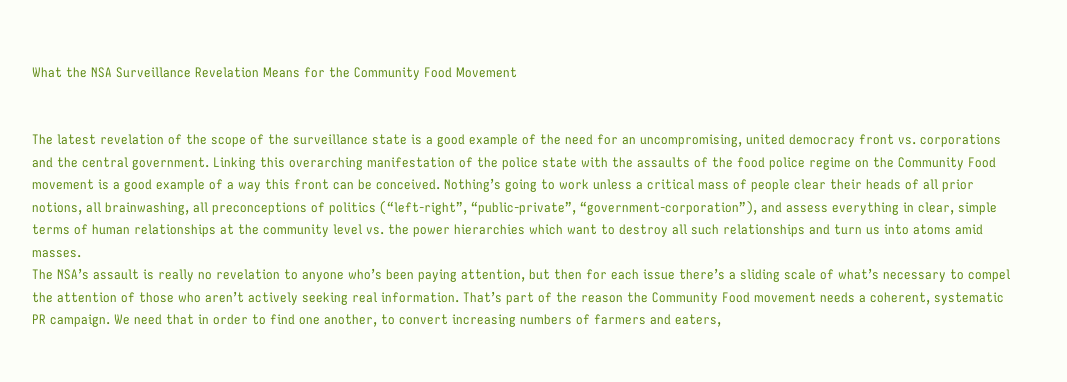What the NSA Surveillance Revelation Means for the Community Food Movement


The latest revelation of the scope of the surveillance state is a good example of the need for an uncompromising, united democracy front vs. corporations and the central government. Linking this overarching manifestation of the police state with the assaults of the food police regime on the Community Food movement is a good example of a way this front can be conceived. Nothing’s going to work unless a critical mass of people clear their heads of all prior notions, all brainwashing, all preconceptions of politics (“left-right”, “public-private”, “government-corporation”), and assess everything in clear, simple terms of human relationships at the community level vs. the power hierarchies which want to destroy all such relationships and turn us into atoms amid masses.
The NSA’s assault is really no revelation to anyone who’s been paying attention, but then for each issue there’s a sliding scale of what’s necessary to compel the attention of those who aren’t actively seeking real information. That’s part of the reason the Community Food movement needs a coherent, systematic PR campaign. We need that in order to find one another, to convert increasing numbers of farmers and eaters,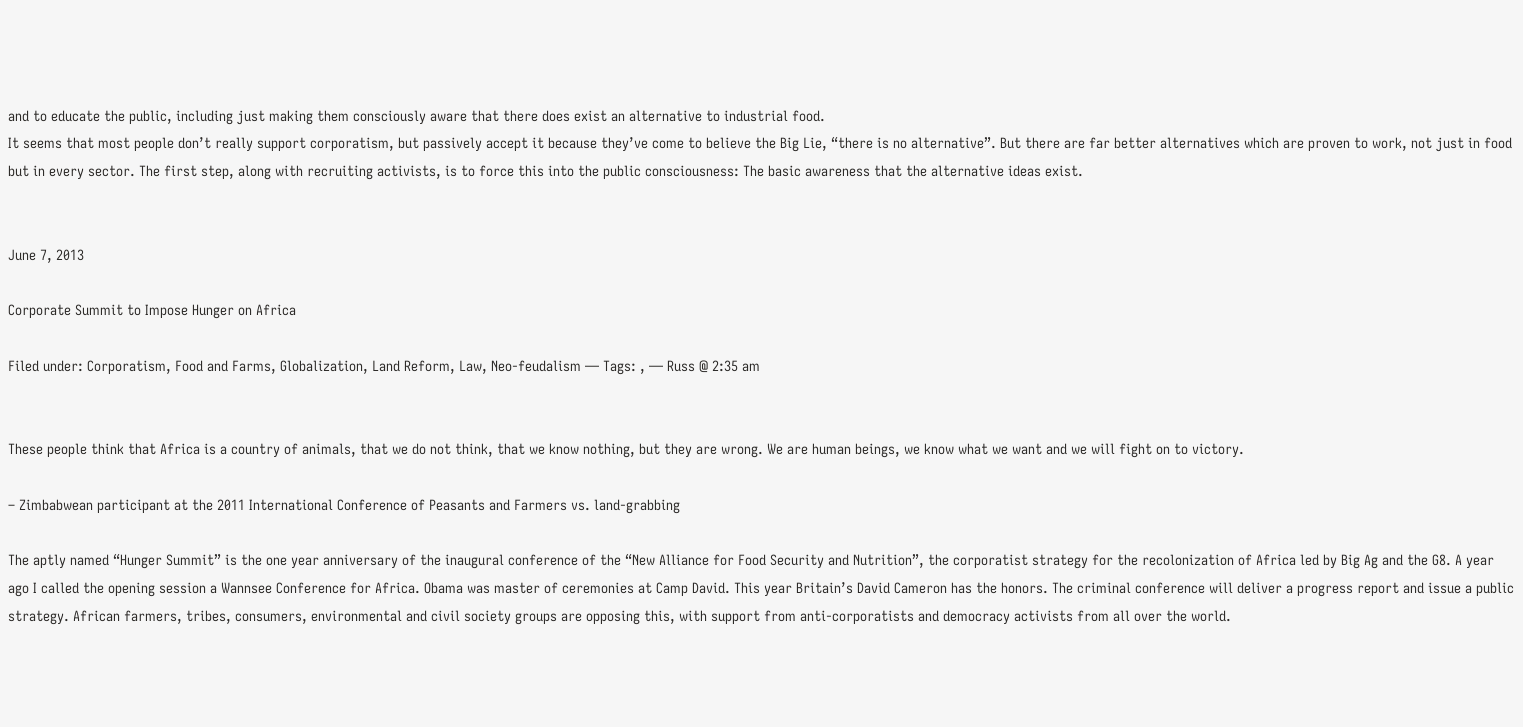and to educate the public, including just making them consciously aware that there does exist an alternative to industrial food.
It seems that most people don’t really support corporatism, but passively accept it because they’ve come to believe the Big Lie, “there is no alternative”. But there are far better alternatives which are proven to work, not just in food but in every sector. The first step, along with recruiting activists, is to force this into the public consciousness: The basic awareness that the alternative ideas exist.


June 7, 2013

Corporate Summit to Impose Hunger on Africa

Filed under: Corporatism, Food and Farms, Globalization, Land Reform, Law, Neo-feudalism — Tags: , — Russ @ 2:35 am


These people think that Africa is a country of animals, that we do not think, that we know nothing, but they are wrong. We are human beings, we know what we want and we will fight on to victory.

– Zimbabwean participant at the 2011 International Conference of Peasants and Farmers vs. land-grabbing

The aptly named “Hunger Summit” is the one year anniversary of the inaugural conference of the “New Alliance for Food Security and Nutrition”, the corporatist strategy for the recolonization of Africa led by Big Ag and the G8. A year ago I called the opening session a Wannsee Conference for Africa. Obama was master of ceremonies at Camp David. This year Britain’s David Cameron has the honors. The criminal conference will deliver a progress report and issue a public strategy. African farmers, tribes, consumers, environmental and civil society groups are opposing this, with support from anti-corporatists and democracy activists from all over the world.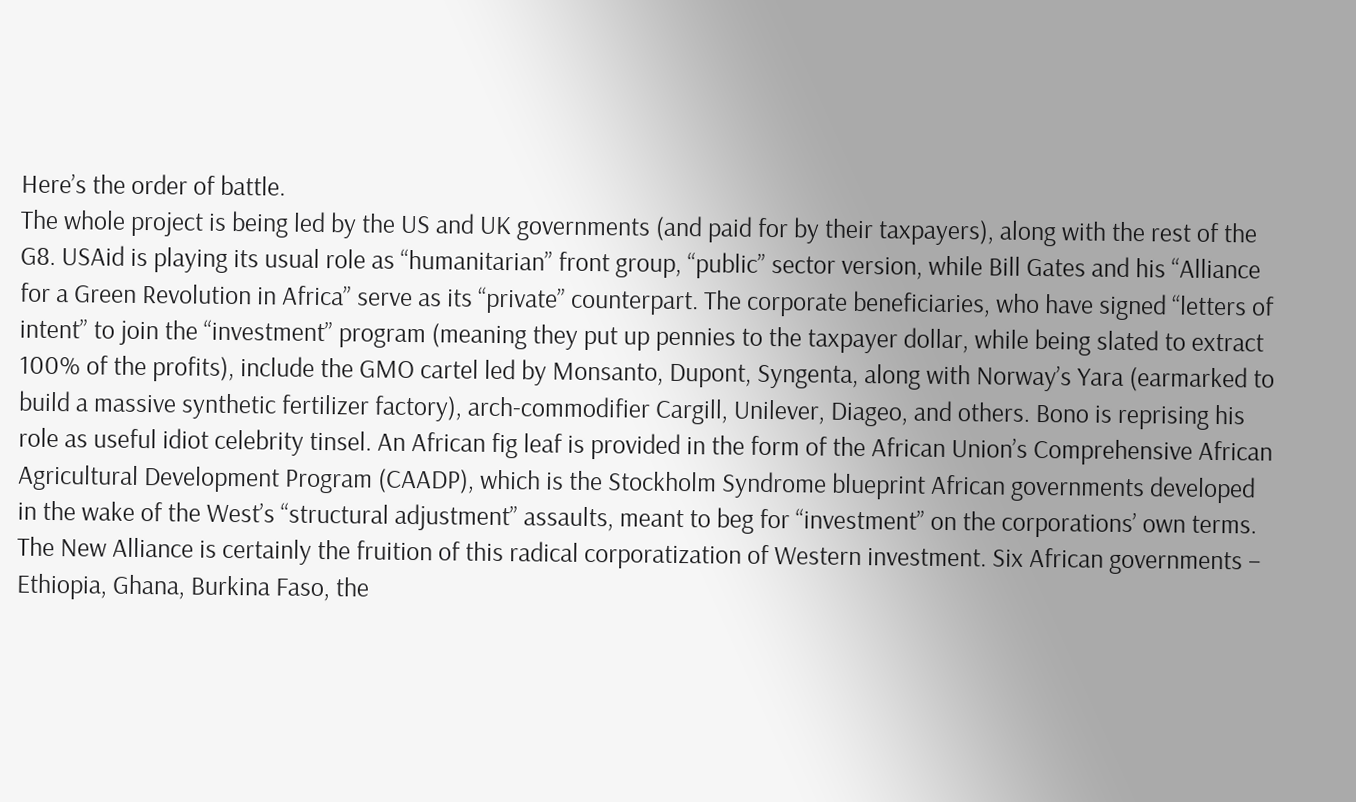Here’s the order of battle.
The whole project is being led by the US and UK governments (and paid for by their taxpayers), along with the rest of the G8. USAid is playing its usual role as “humanitarian” front group, “public” sector version, while Bill Gates and his “Alliance for a Green Revolution in Africa” serve as its “private” counterpart. The corporate beneficiaries, who have signed “letters of intent” to join the “investment” program (meaning they put up pennies to the taxpayer dollar, while being slated to extract 100% of the profits), include the GMO cartel led by Monsanto, Dupont, Syngenta, along with Norway’s Yara (earmarked to build a massive synthetic fertilizer factory), arch-commodifier Cargill, Unilever, Diageo, and others. Bono is reprising his role as useful idiot celebrity tinsel. An African fig leaf is provided in the form of the African Union’s Comprehensive African Agricultural Development Program (CAADP), which is the Stockholm Syndrome blueprint African governments developed in the wake of the West’s “structural adjustment” assaults, meant to beg for “investment” on the corporations’ own terms. The New Alliance is certainly the fruition of this radical corporatization of Western investment. Six African governments – Ethiopia, Ghana, Burkina Faso, the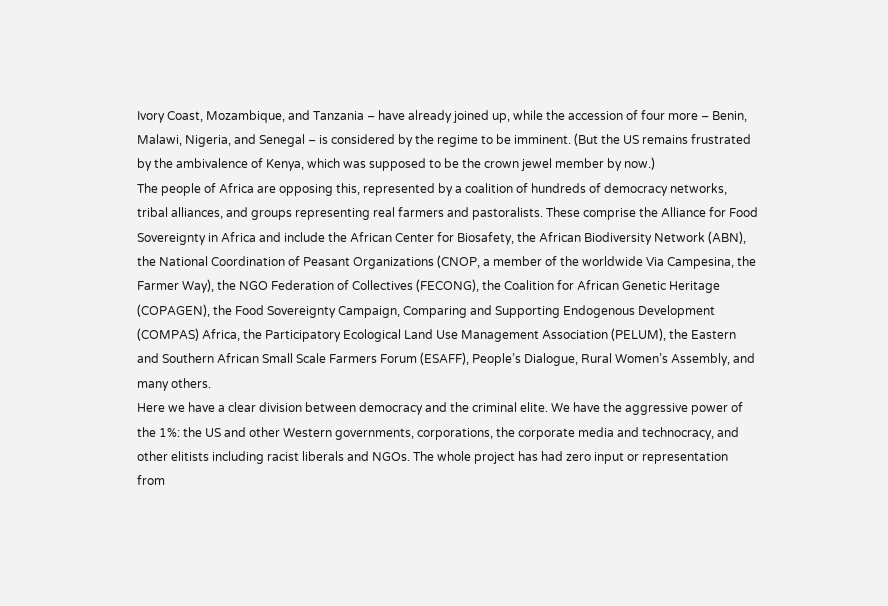Ivory Coast, Mozambique, and Tanzania – have already joined up, while the accession of four more – Benin, Malawi, Nigeria, and Senegal – is considered by the regime to be imminent. (But the US remains frustrated by the ambivalence of Kenya, which was supposed to be the crown jewel member by now.)
The people of Africa are opposing this, represented by a coalition of hundreds of democracy networks, tribal alliances, and groups representing real farmers and pastoralists. These comprise the Alliance for Food Sovereignty in Africa and include the African Center for Biosafety, the African Biodiversity Network (ABN), the National Coordination of Peasant Organizations (CNOP, a member of the worldwide Via Campesina, the Farmer Way), the NGO Federation of Collectives (FECONG), the Coalition for African Genetic Heritage (COPAGEN), the Food Sovereignty Campaign, Comparing and Supporting Endogenous Development (COMPAS) Africa, the Participatory Ecological Land Use Management Association (PELUM), the Eastern and Southern African Small Scale Farmers Forum (ESAFF), People’s Dialogue, Rural Women’s Assembly, and many others.
Here we have a clear division between democracy and the criminal elite. We have the aggressive power of the 1%: the US and other Western governments, corporations, the corporate media and technocracy, and other elitists including racist liberals and NGOs. The whole project has had zero input or representation from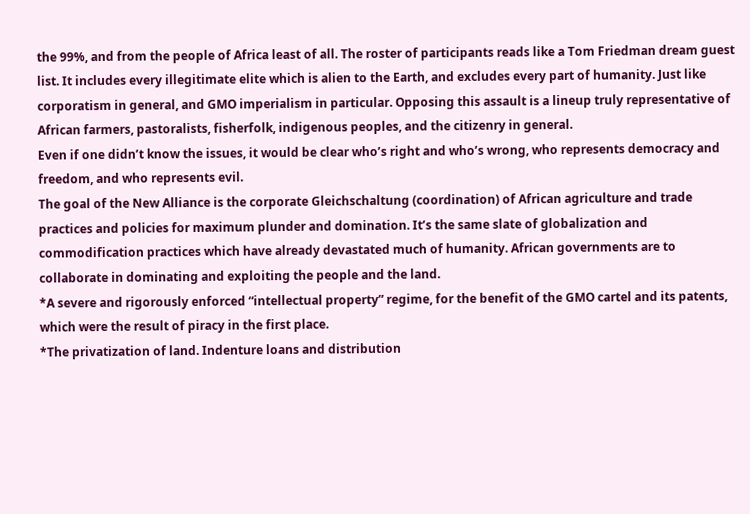the 99%, and from the people of Africa least of all. The roster of participants reads like a Tom Friedman dream guest list. It includes every illegitimate elite which is alien to the Earth, and excludes every part of humanity. Just like corporatism in general, and GMO imperialism in particular. Opposing this assault is a lineup truly representative of African farmers, pastoralists, fisherfolk, indigenous peoples, and the citizenry in general.
Even if one didn’t know the issues, it would be clear who’s right and who’s wrong, who represents democracy and freedom, and who represents evil.
The goal of the New Alliance is the corporate Gleichschaltung (coordination) of African agriculture and trade practices and policies for maximum plunder and domination. It’s the same slate of globalization and commodification practices which have already devastated much of humanity. African governments are to collaborate in dominating and exploiting the people and the land.
*A severe and rigorously enforced “intellectual property” regime, for the benefit of the GMO cartel and its patents, which were the result of piracy in the first place.
*The privatization of land. Indenture loans and distribution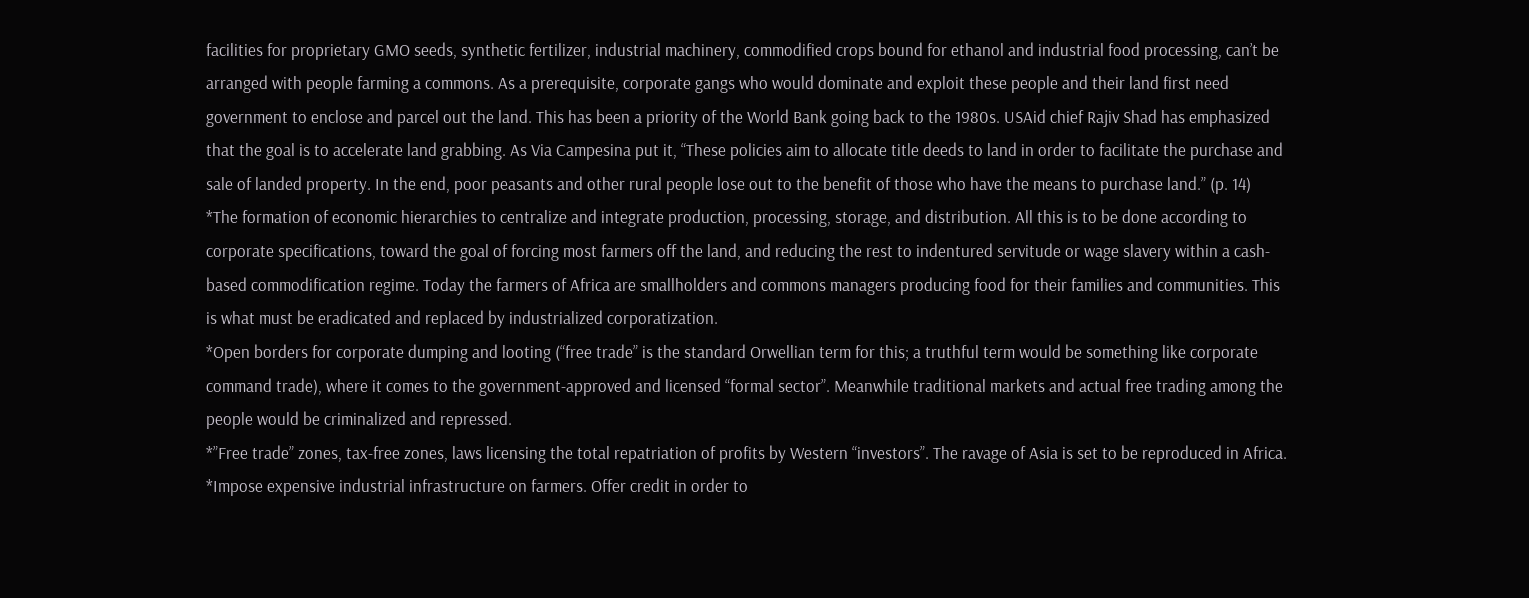facilities for proprietary GMO seeds, synthetic fertilizer, industrial machinery, commodified crops bound for ethanol and industrial food processing, can’t be arranged with people farming a commons. As a prerequisite, corporate gangs who would dominate and exploit these people and their land first need government to enclose and parcel out the land. This has been a priority of the World Bank going back to the 1980s. USAid chief Rajiv Shad has emphasized that the goal is to accelerate land grabbing. As Via Campesina put it, “These policies aim to allocate title deeds to land in order to facilitate the purchase and sale of landed property. In the end, poor peasants and other rural people lose out to the benefit of those who have the means to purchase land.” (p. 14)
*The formation of economic hierarchies to centralize and integrate production, processing, storage, and distribution. All this is to be done according to corporate specifications, toward the goal of forcing most farmers off the land, and reducing the rest to indentured servitude or wage slavery within a cash-based commodification regime. Today the farmers of Africa are smallholders and commons managers producing food for their families and communities. This is what must be eradicated and replaced by industrialized corporatization.
*Open borders for corporate dumping and looting (“free trade” is the standard Orwellian term for this; a truthful term would be something like corporate command trade), where it comes to the government-approved and licensed “formal sector”. Meanwhile traditional markets and actual free trading among the people would be criminalized and repressed.
*”Free trade” zones, tax-free zones, laws licensing the total repatriation of profits by Western “investors”. The ravage of Asia is set to be reproduced in Africa.
*Impose expensive industrial infrastructure on farmers. Offer credit in order to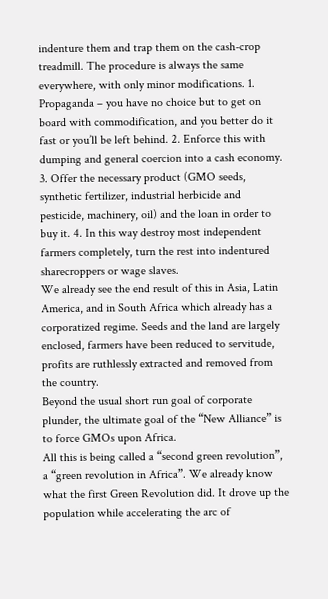indenture them and trap them on the cash-crop treadmill. The procedure is always the same everywhere, with only minor modifications. 1. Propaganda – you have no choice but to get on board with commodification, and you better do it fast or you’ll be left behind. 2. Enforce this with dumping and general coercion into a cash economy. 3. Offer the necessary product (GMO seeds, synthetic fertilizer, industrial herbicide and pesticide, machinery, oil) and the loan in order to buy it. 4. In this way destroy most independent farmers completely, turn the rest into indentured sharecroppers or wage slaves.
We already see the end result of this in Asia, Latin America, and in South Africa which already has a corporatized regime. Seeds and the land are largely enclosed, farmers have been reduced to servitude, profits are ruthlessly extracted and removed from the country.
Beyond the usual short run goal of corporate plunder, the ultimate goal of the “New Alliance” is to force GMOs upon Africa.
All this is being called a “second green revolution”, a “green revolution in Africa”. We already know what the first Green Revolution did. It drove up the population while accelerating the arc of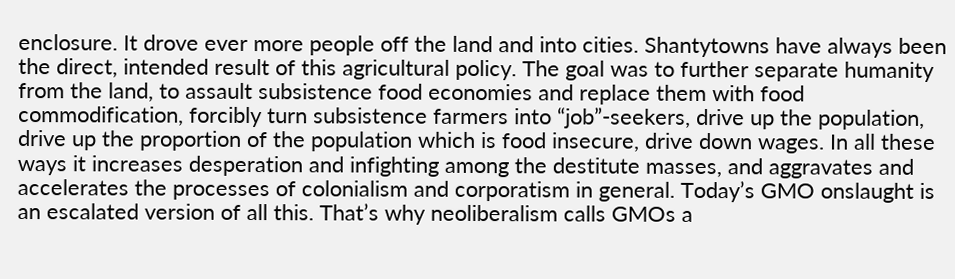enclosure. It drove ever more people off the land and into cities. Shantytowns have always been the direct, intended result of this agricultural policy. The goal was to further separate humanity from the land, to assault subsistence food economies and replace them with food commodification, forcibly turn subsistence farmers into “job”-seekers, drive up the population, drive up the proportion of the population which is food insecure, drive down wages. In all these ways it increases desperation and infighting among the destitute masses, and aggravates and accelerates the processes of colonialism and corporatism in general. Today’s GMO onslaught is an escalated version of all this. That’s why neoliberalism calls GMOs a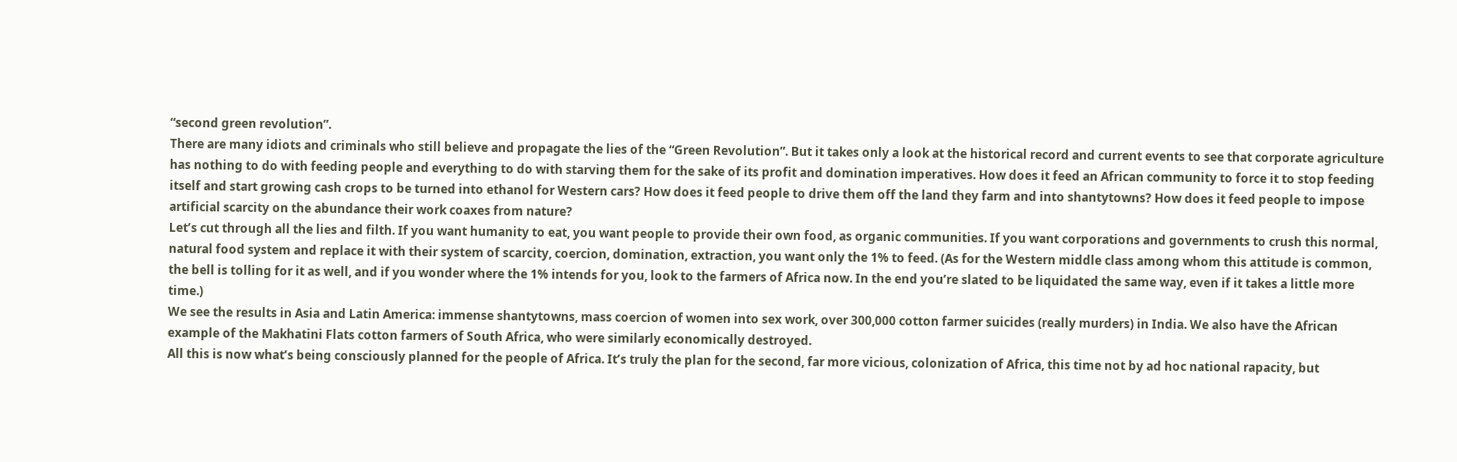“second green revolution”.
There are many idiots and criminals who still believe and propagate the lies of the “Green Revolution”. But it takes only a look at the historical record and current events to see that corporate agriculture has nothing to do with feeding people and everything to do with starving them for the sake of its profit and domination imperatives. How does it feed an African community to force it to stop feeding itself and start growing cash crops to be turned into ethanol for Western cars? How does it feed people to drive them off the land they farm and into shantytowns? How does it feed people to impose artificial scarcity on the abundance their work coaxes from nature?
Let’s cut through all the lies and filth. If you want humanity to eat, you want people to provide their own food, as organic communities. If you want corporations and governments to crush this normal, natural food system and replace it with their system of scarcity, coercion, domination, extraction, you want only the 1% to feed. (As for the Western middle class among whom this attitude is common, the bell is tolling for it as well, and if you wonder where the 1% intends for you, look to the farmers of Africa now. In the end you’re slated to be liquidated the same way, even if it takes a little more time.)
We see the results in Asia and Latin America: immense shantytowns, mass coercion of women into sex work, over 300,000 cotton farmer suicides (really murders) in India. We also have the African example of the Makhatini Flats cotton farmers of South Africa, who were similarly economically destroyed.
All this is now what’s being consciously planned for the people of Africa. It’s truly the plan for the second, far more vicious, colonization of Africa, this time not by ad hoc national rapacity, but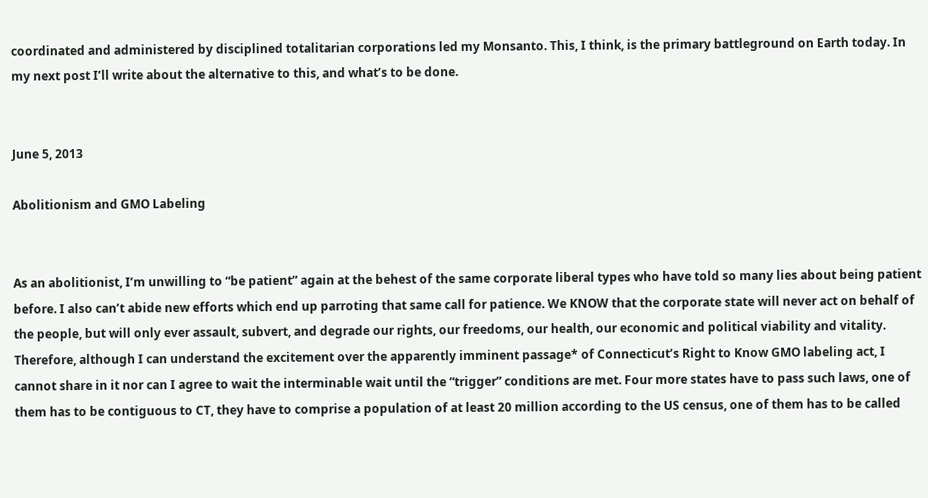coordinated and administered by disciplined totalitarian corporations led my Monsanto. This, I think, is the primary battleground on Earth today. In my next post I’ll write about the alternative to this, and what’s to be done.


June 5, 2013

Abolitionism and GMO Labeling


As an abolitionist, I’m unwilling to “be patient” again at the behest of the same corporate liberal types who have told so many lies about being patient before. I also can’t abide new efforts which end up parroting that same call for patience. We KNOW that the corporate state will never act on behalf of the people, but will only ever assault, subvert, and degrade our rights, our freedoms, our health, our economic and political viability and vitality.
Therefore, although I can understand the excitement over the apparently imminent passage* of Connecticut’s Right to Know GMO labeling act, I cannot share in it nor can I agree to wait the interminable wait until the “trigger” conditions are met. Four more states have to pass such laws, one of them has to be contiguous to CT, they have to comprise a population of at least 20 million according to the US census, one of them has to be called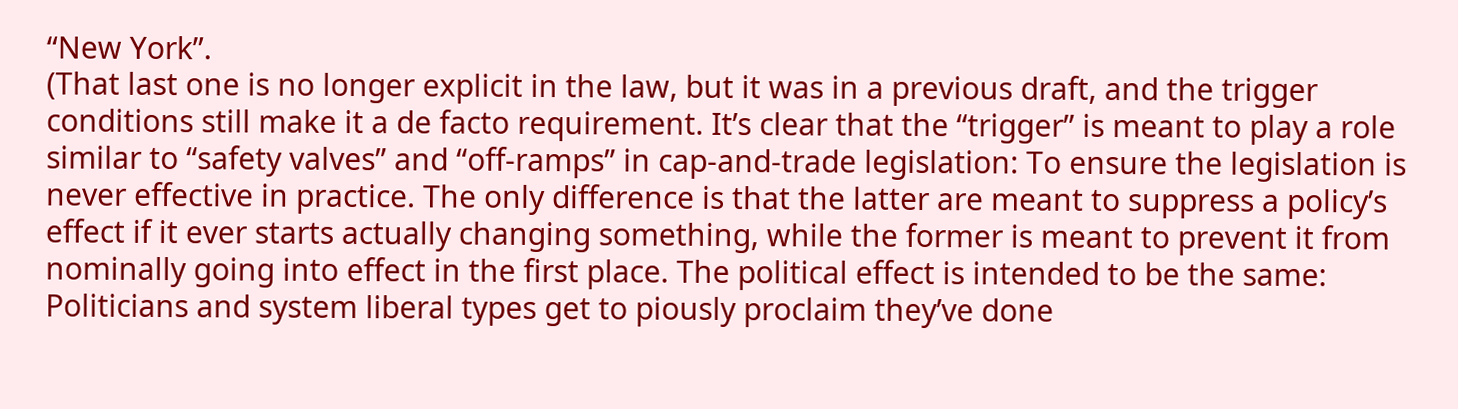“New York”.
(That last one is no longer explicit in the law, but it was in a previous draft, and the trigger conditions still make it a de facto requirement. It’s clear that the “trigger” is meant to play a role similar to “safety valves” and “off-ramps” in cap-and-trade legislation: To ensure the legislation is never effective in practice. The only difference is that the latter are meant to suppress a policy’s effect if it ever starts actually changing something, while the former is meant to prevent it from nominally going into effect in the first place. The political effect is intended to be the same: Politicians and system liberal types get to piously proclaim they’ve done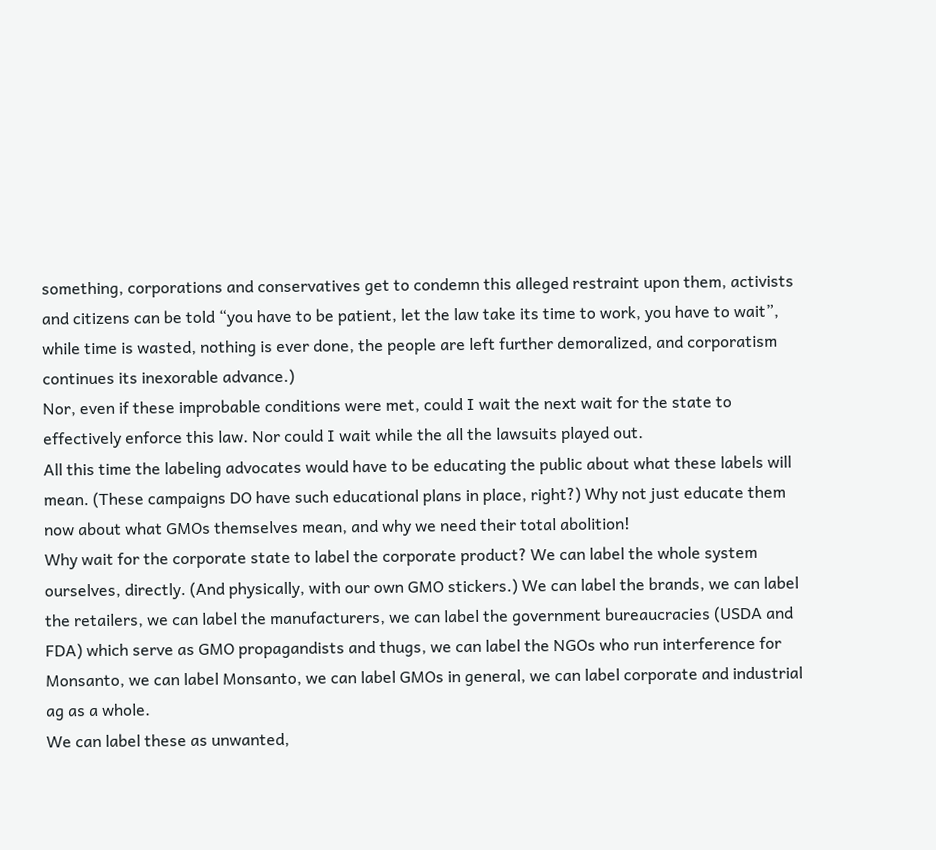something, corporations and conservatives get to condemn this alleged restraint upon them, activists and citizens can be told “you have to be patient, let the law take its time to work, you have to wait”, while time is wasted, nothing is ever done, the people are left further demoralized, and corporatism continues its inexorable advance.)
Nor, even if these improbable conditions were met, could I wait the next wait for the state to effectively enforce this law. Nor could I wait while the all the lawsuits played out.
All this time the labeling advocates would have to be educating the public about what these labels will mean. (These campaigns DO have such educational plans in place, right?) Why not just educate them now about what GMOs themselves mean, and why we need their total abolition!
Why wait for the corporate state to label the corporate product? We can label the whole system ourselves, directly. (And physically, with our own GMO stickers.) We can label the brands, we can label the retailers, we can label the manufacturers, we can label the government bureaucracies (USDA and FDA) which serve as GMO propagandists and thugs, we can label the NGOs who run interference for Monsanto, we can label Monsanto, we can label GMOs in general, we can label corporate and industrial ag as a whole.
We can label these as unwanted,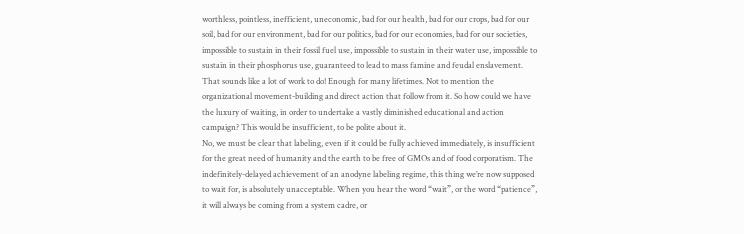worthless, pointless, inefficient, uneconomic, bad for our health, bad for our crops, bad for our soil, bad for our environment, bad for our politics, bad for our economies, bad for our societies, impossible to sustain in their fossil fuel use, impossible to sustain in their water use, impossible to sustain in their phosphorus use, guaranteed to lead to mass famine and feudal enslavement.
That sounds like a lot of work to do! Enough for many lifetimes. Not to mention the organizational movement-building and direct action that follow from it. So how could we have the luxury of waiting, in order to undertake a vastly diminished educational and action campaign? This would be insufficient, to be polite about it.
No, we must be clear that labeling, even if it could be fully achieved immediately, is insufficient for the great need of humanity and the earth to be free of GMOs and of food corporatism. The indefinitely-delayed achievement of an anodyne labeling regime, this thing we’re now supposed to wait for, is absolutely unacceptable. When you hear the word “wait”, or the word “patience”, it will always be coming from a system cadre, or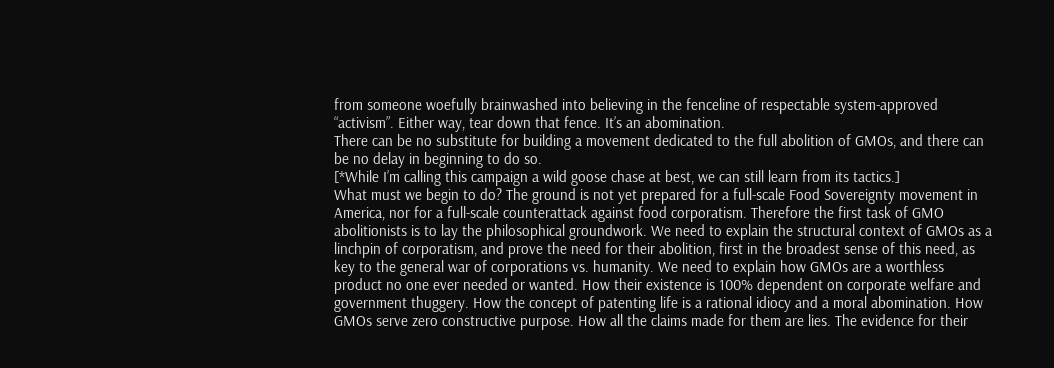from someone woefully brainwashed into believing in the fenceline of respectable system-approved “activism”. Either way, tear down that fence. It’s an abomination.
There can be no substitute for building a movement dedicated to the full abolition of GMOs, and there can be no delay in beginning to do so.
[*While I’m calling this campaign a wild goose chase at best, we can still learn from its tactics.]
What must we begin to do? The ground is not yet prepared for a full-scale Food Sovereignty movement in America, nor for a full-scale counterattack against food corporatism. Therefore the first task of GMO abolitionists is to lay the philosophical groundwork. We need to explain the structural context of GMOs as a linchpin of corporatism, and prove the need for their abolition, first in the broadest sense of this need, as key to the general war of corporations vs. humanity. We need to explain how GMOs are a worthless product no one ever needed or wanted. How their existence is 100% dependent on corporate welfare and government thuggery. How the concept of patenting life is a rational idiocy and a moral abomination. How GMOs serve zero constructive purpose. How all the claims made for them are lies. The evidence for their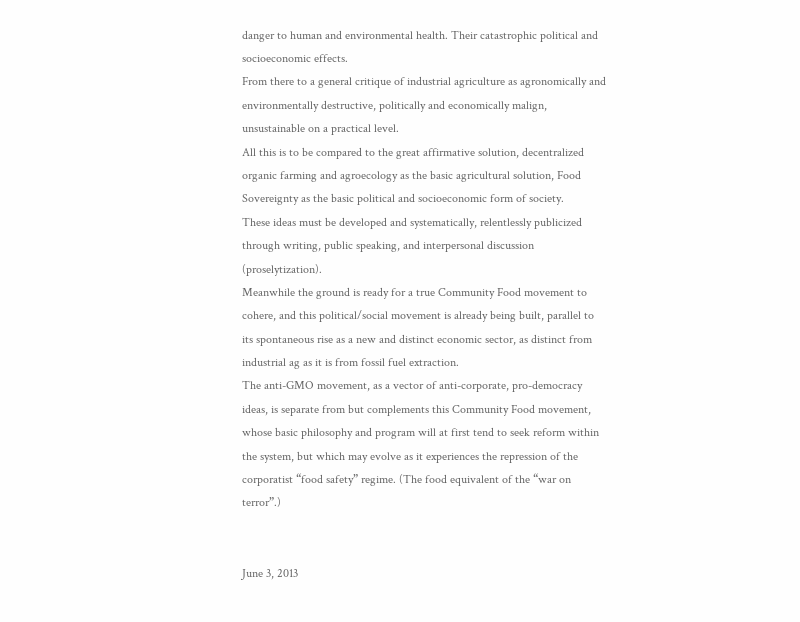danger to human and environmental health. Their catastrophic political and socioeconomic effects.
From there to a general critique of industrial agriculture as agronomically and environmentally destructive, politically and economically malign, unsustainable on a practical level.
All this is to be compared to the great affirmative solution, decentralized organic farming and agroecology as the basic agricultural solution, Food Sovereignty as the basic political and socioeconomic form of society.
These ideas must be developed and systematically, relentlessly publicized through writing, public speaking, and interpersonal discussion (proselytization).
Meanwhile the ground is ready for a true Community Food movement to cohere, and this political/social movement is already being built, parallel to its spontaneous rise as a new and distinct economic sector, as distinct from industrial ag as it is from fossil fuel extraction.
The anti-GMO movement, as a vector of anti-corporate, pro-democracy ideas, is separate from but complements this Community Food movement, whose basic philosophy and program will at first tend to seek reform within the system, but which may evolve as it experiences the repression of the corporatist “food safety” regime. (The food equivalent of the “war on terror”.)


June 3, 2013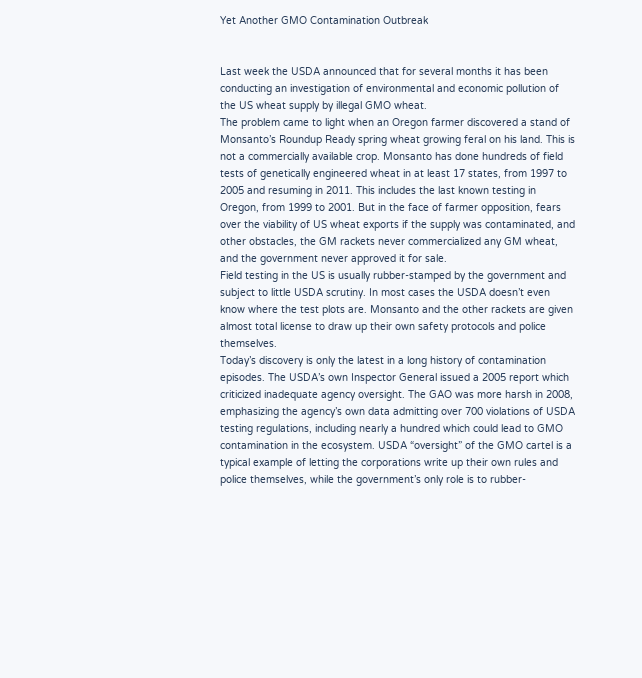Yet Another GMO Contamination Outbreak


Last week the USDA announced that for several months it has been conducting an investigation of environmental and economic pollution of the US wheat supply by illegal GMO wheat.
The problem came to light when an Oregon farmer discovered a stand of Monsanto’s Roundup Ready spring wheat growing feral on his land. This is not a commercially available crop. Monsanto has done hundreds of field tests of genetically engineered wheat in at least 17 states, from 1997 to 2005 and resuming in 2011. This includes the last known testing in Oregon, from 1999 to 2001. But in the face of farmer opposition, fears over the viability of US wheat exports if the supply was contaminated, and other obstacles, the GM rackets never commercialized any GM wheat, and the government never approved it for sale.
Field testing in the US is usually rubber-stamped by the government and subject to little USDA scrutiny. In most cases the USDA doesn’t even know where the test plots are. Monsanto and the other rackets are given almost total license to draw up their own safety protocols and police themselves.
Today’s discovery is only the latest in a long history of contamination episodes. The USDA’s own Inspector General issued a 2005 report which criticized inadequate agency oversight. The GAO was more harsh in 2008, emphasizing the agency’s own data admitting over 700 violations of USDA testing regulations, including nearly a hundred which could lead to GMO contamination in the ecosystem. USDA “oversight” of the GMO cartel is a typical example of letting the corporations write up their own rules and police themselves, while the government’s only role is to rubber-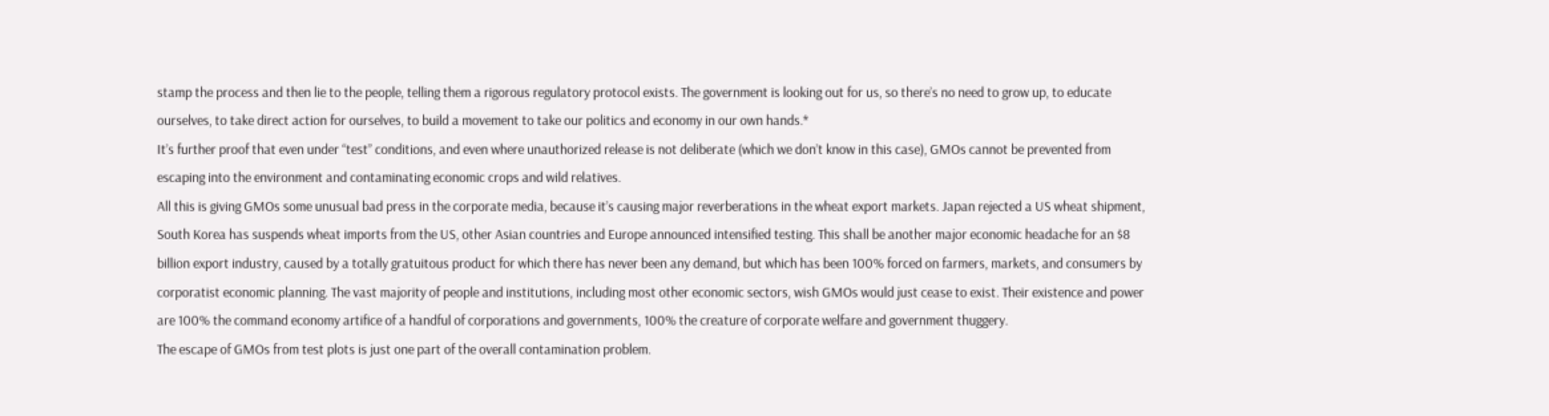stamp the process and then lie to the people, telling them a rigorous regulatory protocol exists. The government is looking out for us, so there’s no need to grow up, to educate ourselves, to take direct action for ourselves, to build a movement to take our politics and economy in our own hands.*
It’s further proof that even under “test” conditions, and even where unauthorized release is not deliberate (which we don’t know in this case), GMOs cannot be prevented from escaping into the environment and contaminating economic crops and wild relatives.
All this is giving GMOs some unusual bad press in the corporate media, because it’s causing major reverberations in the wheat export markets. Japan rejected a US wheat shipment, South Korea has suspends wheat imports from the US, other Asian countries and Europe announced intensified testing. This shall be another major economic headache for an $8 billion export industry, caused by a totally gratuitous product for which there has never been any demand, but which has been 100% forced on farmers, markets, and consumers by corporatist economic planning. The vast majority of people and institutions, including most other economic sectors, wish GMOs would just cease to exist. Their existence and power are 100% the command economy artifice of a handful of corporations and governments, 100% the creature of corporate welfare and government thuggery.
The escape of GMOs from test plots is just one part of the overall contamination problem.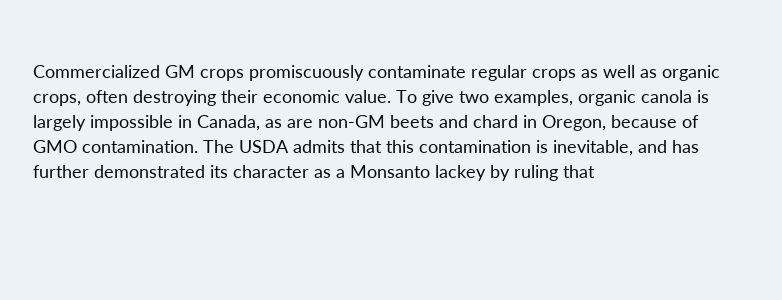Commercialized GM crops promiscuously contaminate regular crops as well as organic crops, often destroying their economic value. To give two examples, organic canola is largely impossible in Canada, as are non-GM beets and chard in Oregon, because of GMO contamination. The USDA admits that this contamination is inevitable, and has further demonstrated its character as a Monsanto lackey by ruling that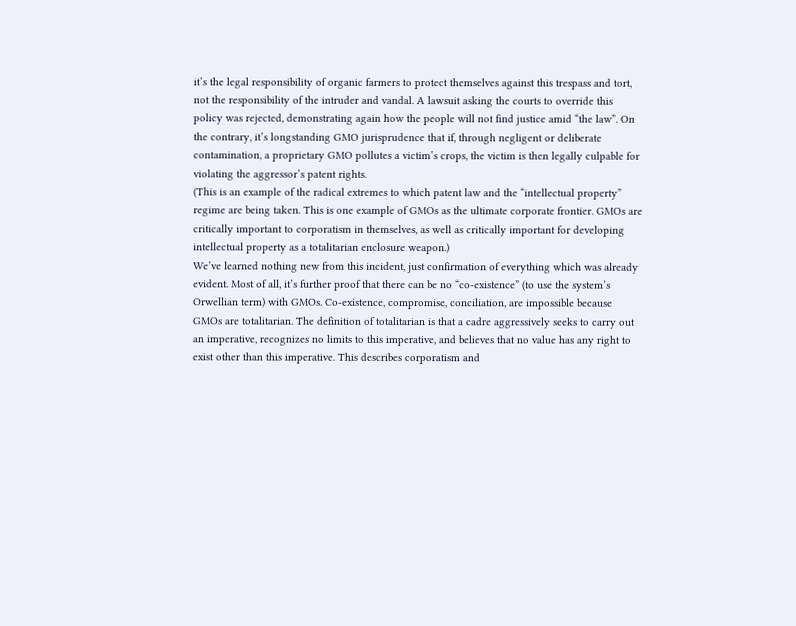it’s the legal responsibility of organic farmers to protect themselves against this trespass and tort, not the responsibility of the intruder and vandal. A lawsuit asking the courts to override this policy was rejected, demonstrating again how the people will not find justice amid “the law”. On the contrary, it’s longstanding GMO jurisprudence that if, through negligent or deliberate contamination, a proprietary GMO pollutes a victim’s crops, the victim is then legally culpable for violating the aggressor’s patent rights.
(This is an example of the radical extremes to which patent law and the “intellectual property” regime are being taken. This is one example of GMOs as the ultimate corporate frontier. GMOs are critically important to corporatism in themselves, as well as critically important for developing intellectual property as a totalitarian enclosure weapon.)
We’ve learned nothing new from this incident, just confirmation of everything which was already evident. Most of all, it’s further proof that there can be no “co-existence” (to use the system’s Orwellian term) with GMOs. Co-existence, compromise, conciliation, are impossible because GMOs are totalitarian. The definition of totalitarian is that a cadre aggressively seeks to carry out an imperative, recognizes no limits to this imperative, and believes that no value has any right to exist other than this imperative. This describes corporatism and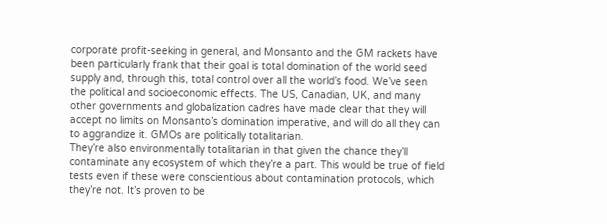corporate profit-seeking in general, and Monsanto and the GM rackets have been particularly frank that their goal is total domination of the world seed supply and, through this, total control over all the world’s food. We’ve seen the political and socioeconomic effects. The US, Canadian, UK, and many other governments and globalization cadres have made clear that they will accept no limits on Monsanto’s domination imperative, and will do all they can to aggrandize it. GMOs are politically totalitarian.
They’re also environmentally totalitarian in that given the chance they’ll contaminate any ecosystem of which they’re a part. This would be true of field tests even if these were conscientious about contamination protocols, which they’re not. It’s proven to be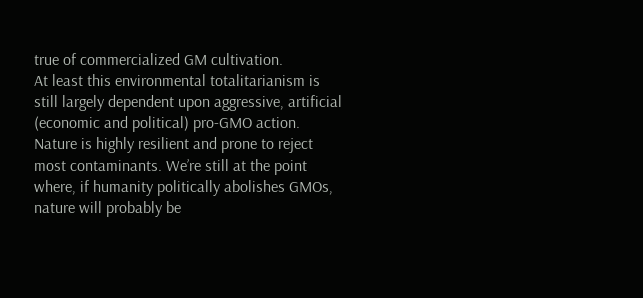true of commercialized GM cultivation.
At least this environmental totalitarianism is still largely dependent upon aggressive, artificial (economic and political) pro-GMO action. Nature is highly resilient and prone to reject most contaminants. We’re still at the point where, if humanity politically abolishes GMOs, nature will probably be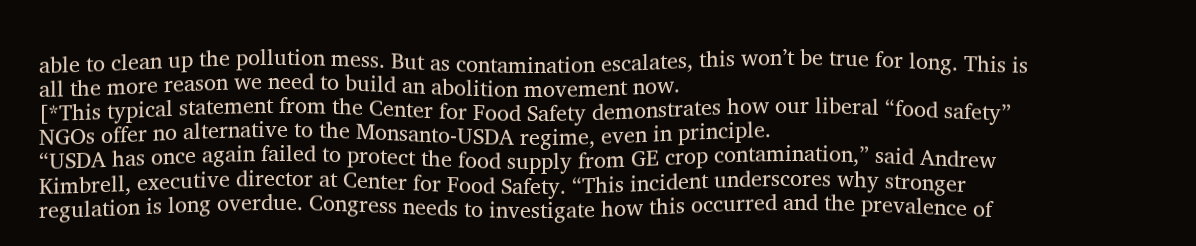able to clean up the pollution mess. But as contamination escalates, this won’t be true for long. This is all the more reason we need to build an abolition movement now.
[*This typical statement from the Center for Food Safety demonstrates how our liberal “food safety” NGOs offer no alternative to the Monsanto-USDA regime, even in principle.
“USDA has once again failed to protect the food supply from GE crop contamination,” said Andrew Kimbrell, executive director at Center for Food Safety. “This incident underscores why stronger regulation is long overdue. Congress needs to investigate how this occurred and the prevalence of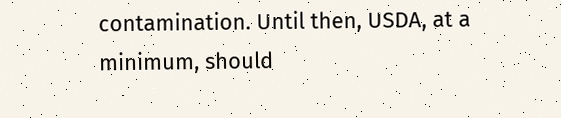contamination. Until then, USDA, at a minimum, should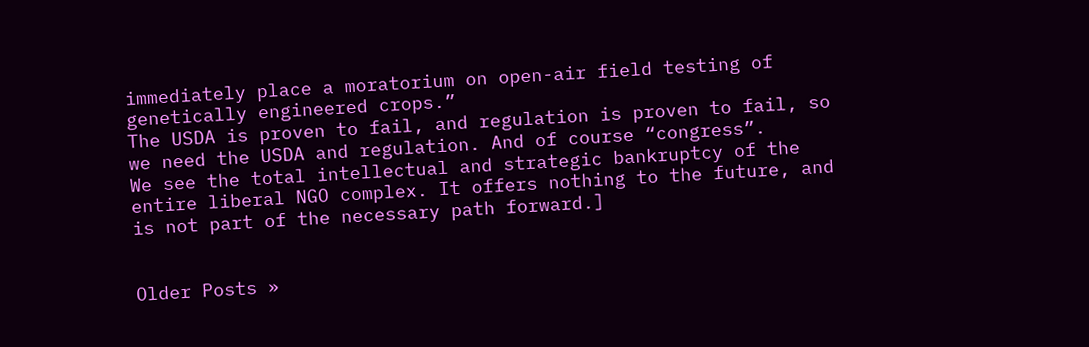immediately place a moratorium on open-air field testing of genetically engineered crops.”
The USDA is proven to fail, and regulation is proven to fail, so we need the USDA and regulation. And of course “congress”.
We see the total intellectual and strategic bankruptcy of the entire liberal NGO complex. It offers nothing to the future, and is not part of the necessary path forward.]


Older Posts »